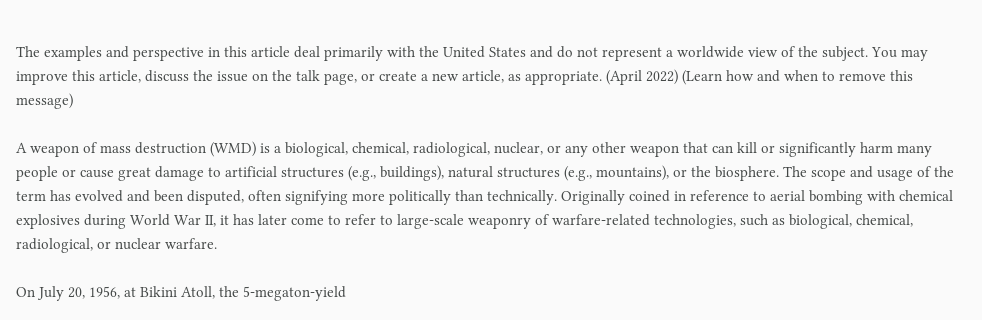The examples and perspective in this article deal primarily with the United States and do not represent a worldwide view of the subject. You may improve this article, discuss the issue on the talk page, or create a new article, as appropriate. (April 2022) (Learn how and when to remove this message)

A weapon of mass destruction (WMD) is a biological, chemical, radiological, nuclear, or any other weapon that can kill or significantly harm many people or cause great damage to artificial structures (e.g., buildings), natural structures (e.g., mountains), or the biosphere. The scope and usage of the term has evolved and been disputed, often signifying more politically than technically. Originally coined in reference to aerial bombing with chemical explosives during World War II, it has later come to refer to large-scale weaponry of warfare-related technologies, such as biological, chemical, radiological, or nuclear warfare.

On July 20, 1956, at Bikini Atoll, the 5-megaton-yield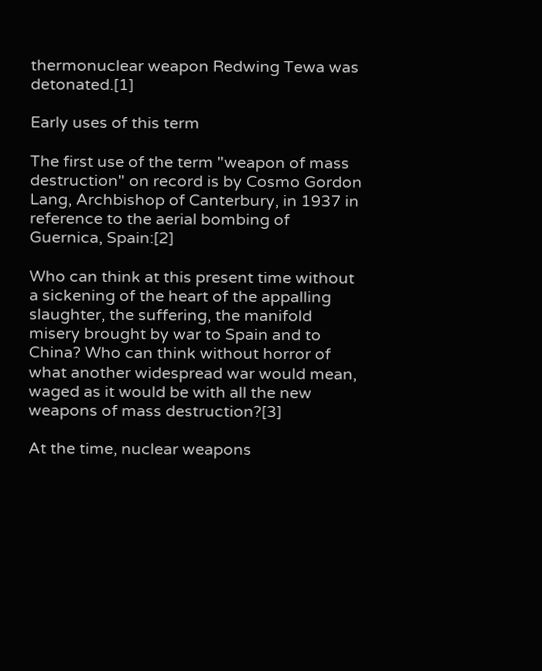thermonuclear weapon Redwing Tewa was detonated.[1]

Early uses of this term

The first use of the term "weapon of mass destruction" on record is by Cosmo Gordon Lang, Archbishop of Canterbury, in 1937 in reference to the aerial bombing of Guernica, Spain:[2]

Who can think at this present time without a sickening of the heart of the appalling slaughter, the suffering, the manifold misery brought by war to Spain and to China? Who can think without horror of what another widespread war would mean, waged as it would be with all the new weapons of mass destruction?[3]

At the time, nuclear weapons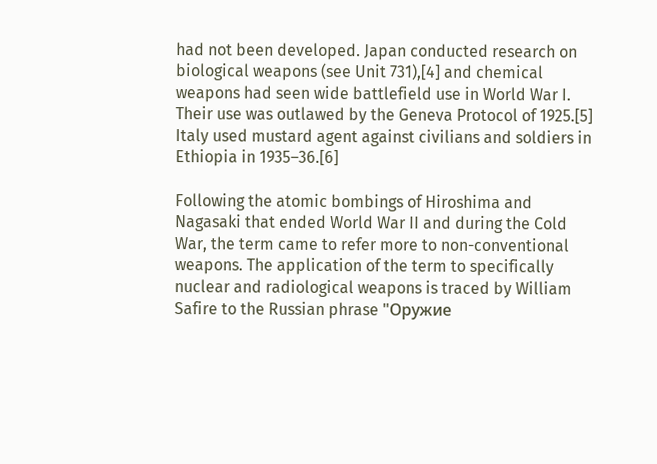had not been developed. Japan conducted research on biological weapons (see Unit 731),[4] and chemical weapons had seen wide battlefield use in World War I. Their use was outlawed by the Geneva Protocol of 1925.[5] Italy used mustard agent against civilians and soldiers in Ethiopia in 1935–36.[6]

Following the atomic bombings of Hiroshima and Nagasaki that ended World War II and during the Cold War, the term came to refer more to non-conventional weapons. The application of the term to specifically nuclear and radiological weapons is traced by William Safire to the Russian phrase "Оружие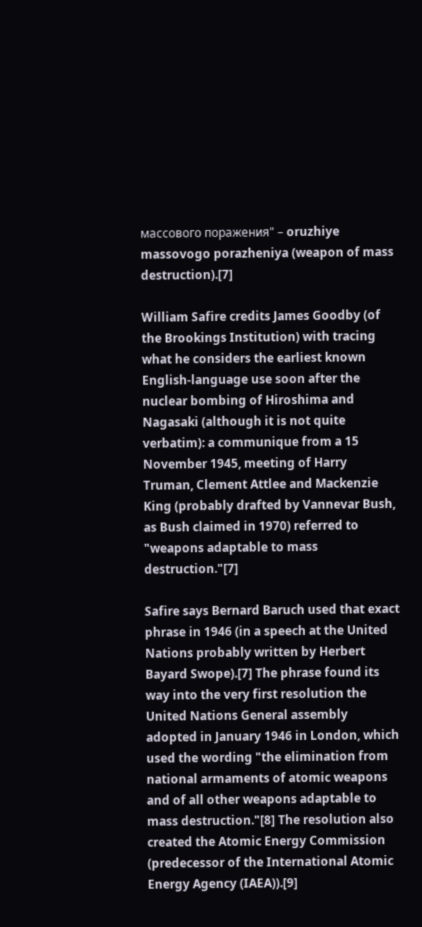массового поражения" – oruzhiye massovogo porazheniya (weapon of mass destruction).[7]

William Safire credits James Goodby (of the Brookings Institution) with tracing what he considers the earliest known English-language use soon after the nuclear bombing of Hiroshima and Nagasaki (although it is not quite verbatim): a communique from a 15 November 1945, meeting of Harry Truman, Clement Attlee and Mackenzie King (probably drafted by Vannevar Bush, as Bush claimed in 1970) referred to "weapons adaptable to mass destruction."[7]

Safire says Bernard Baruch used that exact phrase in 1946 (in a speech at the United Nations probably written by Herbert Bayard Swope).[7] The phrase found its way into the very first resolution the United Nations General assembly adopted in January 1946 in London, which used the wording "the elimination from national armaments of atomic weapons and of all other weapons adaptable to mass destruction."[8] The resolution also created the Atomic Energy Commission (predecessor of the International Atomic Energy Agency (IAEA)).[9]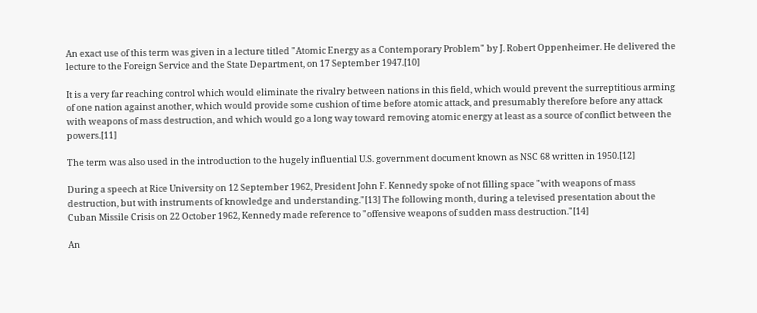An exact use of this term was given in a lecture titled "Atomic Energy as a Contemporary Problem" by J. Robert Oppenheimer. He delivered the lecture to the Foreign Service and the State Department, on 17 September 1947.[10]

It is a very far reaching control which would eliminate the rivalry between nations in this field, which would prevent the surreptitious arming of one nation against another, which would provide some cushion of time before atomic attack, and presumably therefore before any attack with weapons of mass destruction, and which would go a long way toward removing atomic energy at least as a source of conflict between the powers.[11]

The term was also used in the introduction to the hugely influential U.S. government document known as NSC 68 written in 1950.[12]

During a speech at Rice University on 12 September 1962, President John F. Kennedy spoke of not filling space "with weapons of mass destruction, but with instruments of knowledge and understanding."[13] The following month, during a televised presentation about the Cuban Missile Crisis on 22 October 1962, Kennedy made reference to "offensive weapons of sudden mass destruction."[14]

An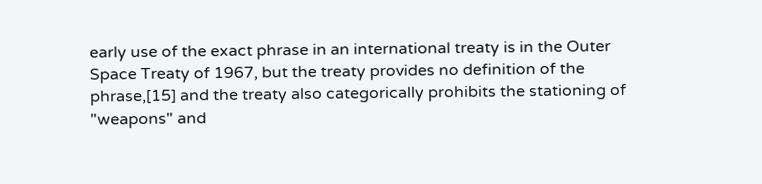early use of the exact phrase in an international treaty is in the Outer Space Treaty of 1967, but the treaty provides no definition of the phrase,[15] and the treaty also categorically prohibits the stationing of "weapons" and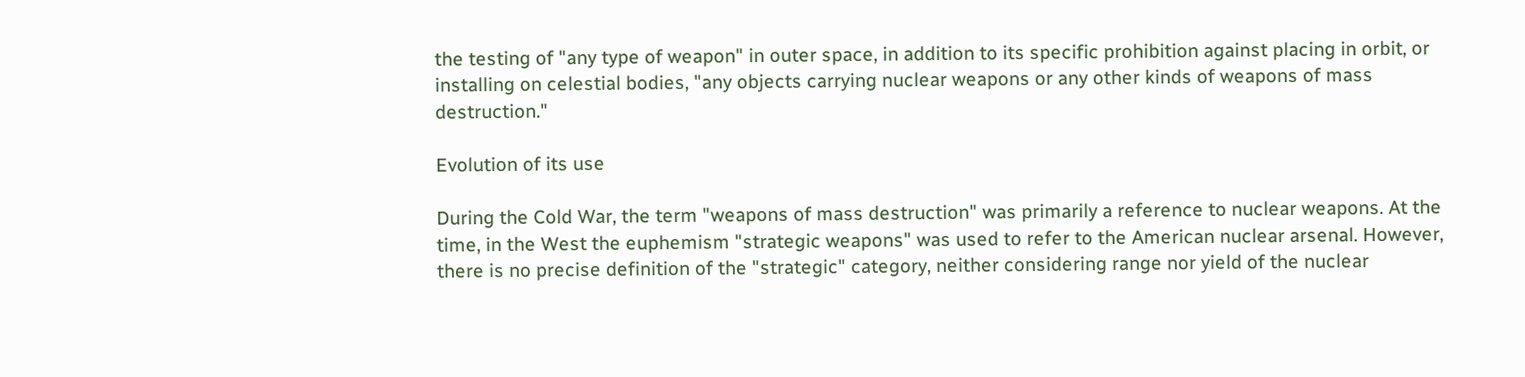the testing of "any type of weapon" in outer space, in addition to its specific prohibition against placing in orbit, or installing on celestial bodies, "any objects carrying nuclear weapons or any other kinds of weapons of mass destruction."

Evolution of its use

During the Cold War, the term "weapons of mass destruction" was primarily a reference to nuclear weapons. At the time, in the West the euphemism "strategic weapons" was used to refer to the American nuclear arsenal. However, there is no precise definition of the "strategic" category, neither considering range nor yield of the nuclear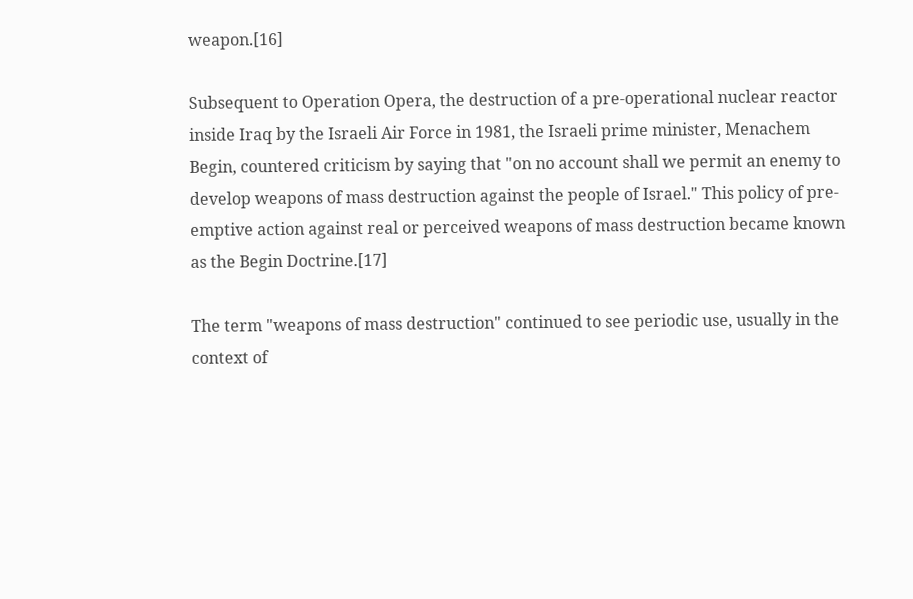weapon.[16]

Subsequent to Operation Opera, the destruction of a pre-operational nuclear reactor inside Iraq by the Israeli Air Force in 1981, the Israeli prime minister, Menachem Begin, countered criticism by saying that "on no account shall we permit an enemy to develop weapons of mass destruction against the people of Israel." This policy of pre-emptive action against real or perceived weapons of mass destruction became known as the Begin Doctrine.[17]

The term "weapons of mass destruction" continued to see periodic use, usually in the context of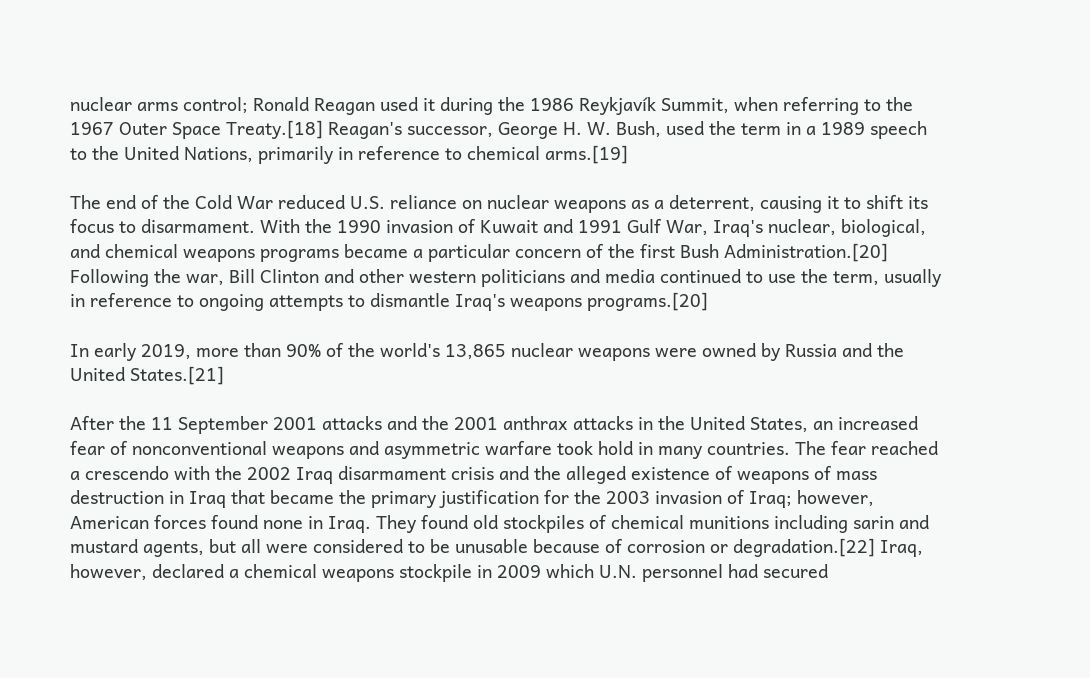nuclear arms control; Ronald Reagan used it during the 1986 Reykjavík Summit, when referring to the 1967 Outer Space Treaty.[18] Reagan's successor, George H. W. Bush, used the term in a 1989 speech to the United Nations, primarily in reference to chemical arms.[19]

The end of the Cold War reduced U.S. reliance on nuclear weapons as a deterrent, causing it to shift its focus to disarmament. With the 1990 invasion of Kuwait and 1991 Gulf War, Iraq's nuclear, biological, and chemical weapons programs became a particular concern of the first Bush Administration.[20] Following the war, Bill Clinton and other western politicians and media continued to use the term, usually in reference to ongoing attempts to dismantle Iraq's weapons programs.[20]

In early 2019, more than 90% of the world's 13,865 nuclear weapons were owned by Russia and the United States.[21]

After the 11 September 2001 attacks and the 2001 anthrax attacks in the United States, an increased fear of nonconventional weapons and asymmetric warfare took hold in many countries. The fear reached a crescendo with the 2002 Iraq disarmament crisis and the alleged existence of weapons of mass destruction in Iraq that became the primary justification for the 2003 invasion of Iraq; however, American forces found none in Iraq. They found old stockpiles of chemical munitions including sarin and mustard agents, but all were considered to be unusable because of corrosion or degradation.[22] Iraq, however, declared a chemical weapons stockpile in 2009 which U.N. personnel had secured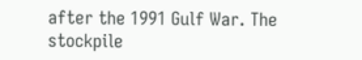after the 1991 Gulf War. The stockpile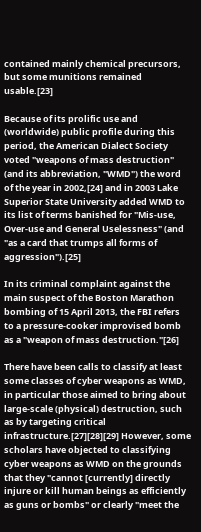contained mainly chemical precursors, but some munitions remained usable.[23]

Because of its prolific use and (worldwide) public profile during this period, the American Dialect Society voted "weapons of mass destruction" (and its abbreviation, "WMD") the word of the year in 2002,[24] and in 2003 Lake Superior State University added WMD to its list of terms banished for "Mis-use, Over-use and General Uselessness" (and "as a card that trumps all forms of aggression").[25]

In its criminal complaint against the main suspect of the Boston Marathon bombing of 15 April 2013, the FBI refers to a pressure-cooker improvised bomb as a "weapon of mass destruction."[26]

There have been calls to classify at least some classes of cyber weapons as WMD, in particular those aimed to bring about large-scale (physical) destruction, such as by targeting critical infrastructure.[27][28][29] However, some scholars have objected to classifying cyber weapons as WMD on the grounds that they "cannot [currently] directly injure or kill human beings as efficiently as guns or bombs" or clearly "meet the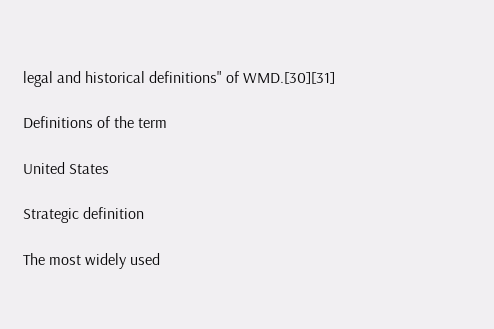legal and historical definitions" of WMD.[30][31]

Definitions of the term

United States

Strategic definition

The most widely used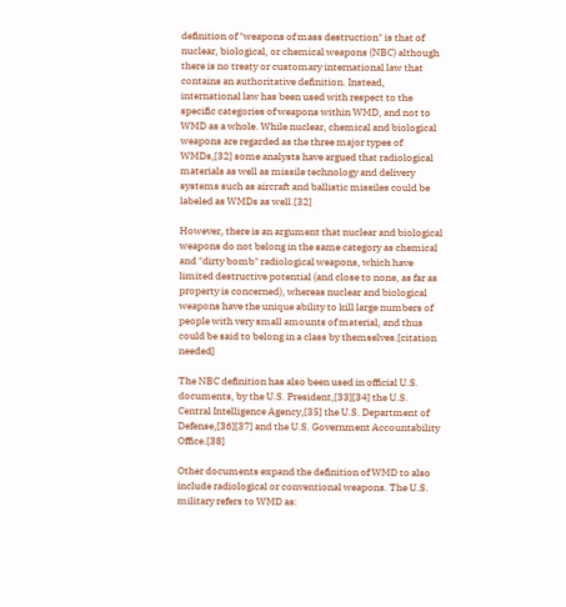definition of "weapons of mass destruction" is that of nuclear, biological, or chemical weapons (NBC) although there is no treaty or customary international law that contains an authoritative definition. Instead, international law has been used with respect to the specific categories of weapons within WMD, and not to WMD as a whole. While nuclear, chemical and biological weapons are regarded as the three major types of WMDs,[32] some analysts have argued that radiological materials as well as missile technology and delivery systems such as aircraft and ballistic missiles could be labeled as WMDs as well.[32]

However, there is an argument that nuclear and biological weapons do not belong in the same category as chemical and "dirty bomb" radiological weapons, which have limited destructive potential (and close to none, as far as property is concerned), whereas nuclear and biological weapons have the unique ability to kill large numbers of people with very small amounts of material, and thus could be said to belong in a class by themselves.[citation needed]

The NBC definition has also been used in official U.S. documents, by the U.S. President,[33][34] the U.S. Central Intelligence Agency,[35] the U.S. Department of Defense,[36][37] and the U.S. Government Accountability Office.[38]

Other documents expand the definition of WMD to also include radiological or conventional weapons. The U.S. military refers to WMD as: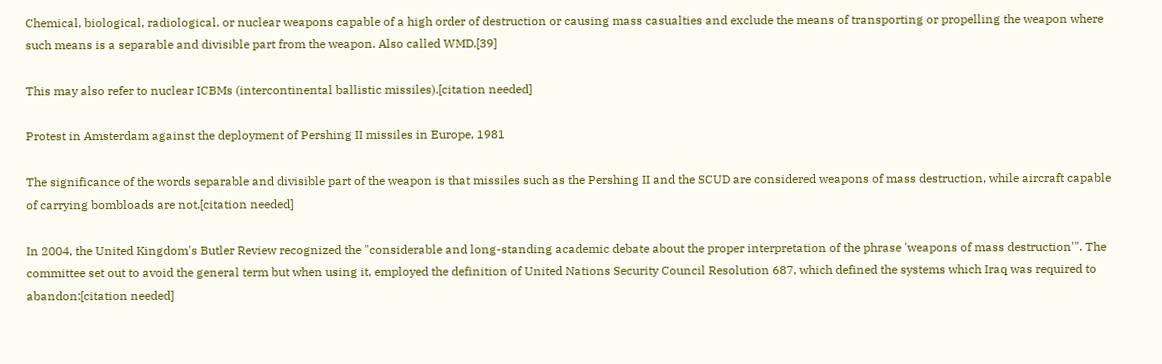Chemical, biological, radiological, or nuclear weapons capable of a high order of destruction or causing mass casualties and exclude the means of transporting or propelling the weapon where such means is a separable and divisible part from the weapon. Also called WMD.[39]

This may also refer to nuclear ICBMs (intercontinental ballistic missiles).[citation needed]

Protest in Amsterdam against the deployment of Pershing II missiles in Europe, 1981

The significance of the words separable and divisible part of the weapon is that missiles such as the Pershing II and the SCUD are considered weapons of mass destruction, while aircraft capable of carrying bombloads are not.[citation needed]

In 2004, the United Kingdom's Butler Review recognized the "considerable and long-standing academic debate about the proper interpretation of the phrase 'weapons of mass destruction'". The committee set out to avoid the general term but when using it, employed the definition of United Nations Security Council Resolution 687, which defined the systems which Iraq was required to abandon:[citation needed]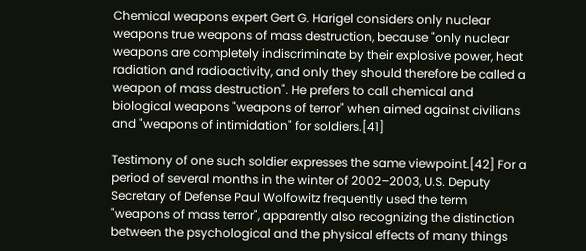Chemical weapons expert Gert G. Harigel considers only nuclear weapons true weapons of mass destruction, because "only nuclear weapons are completely indiscriminate by their explosive power, heat radiation and radioactivity, and only they should therefore be called a weapon of mass destruction". He prefers to call chemical and biological weapons "weapons of terror" when aimed against civilians and "weapons of intimidation" for soldiers.[41]

Testimony of one such soldier expresses the same viewpoint.[42] For a period of several months in the winter of 2002–2003, U.S. Deputy Secretary of Defense Paul Wolfowitz frequently used the term "weapons of mass terror", apparently also recognizing the distinction between the psychological and the physical effects of many things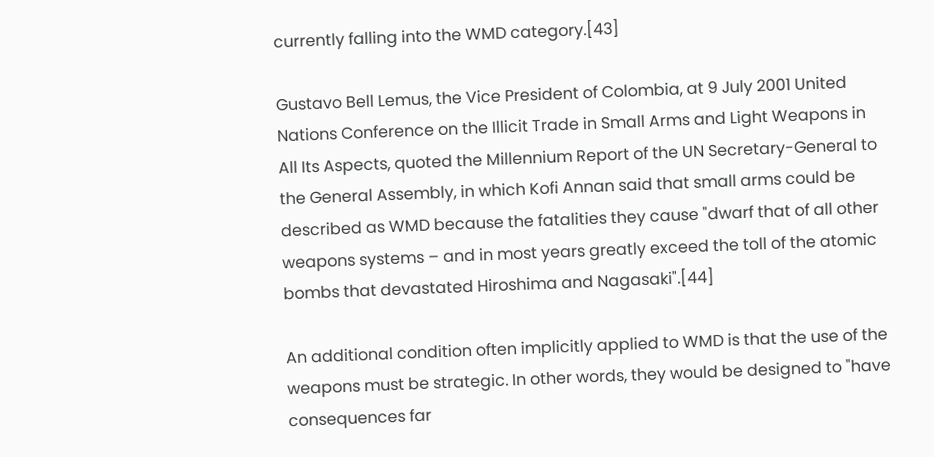currently falling into the WMD category.[43]

Gustavo Bell Lemus, the Vice President of Colombia, at 9 July 2001 United Nations Conference on the Illicit Trade in Small Arms and Light Weapons in All Its Aspects, quoted the Millennium Report of the UN Secretary-General to the General Assembly, in which Kofi Annan said that small arms could be described as WMD because the fatalities they cause "dwarf that of all other weapons systems – and in most years greatly exceed the toll of the atomic bombs that devastated Hiroshima and Nagasaki".[44]

An additional condition often implicitly applied to WMD is that the use of the weapons must be strategic. In other words, they would be designed to "have consequences far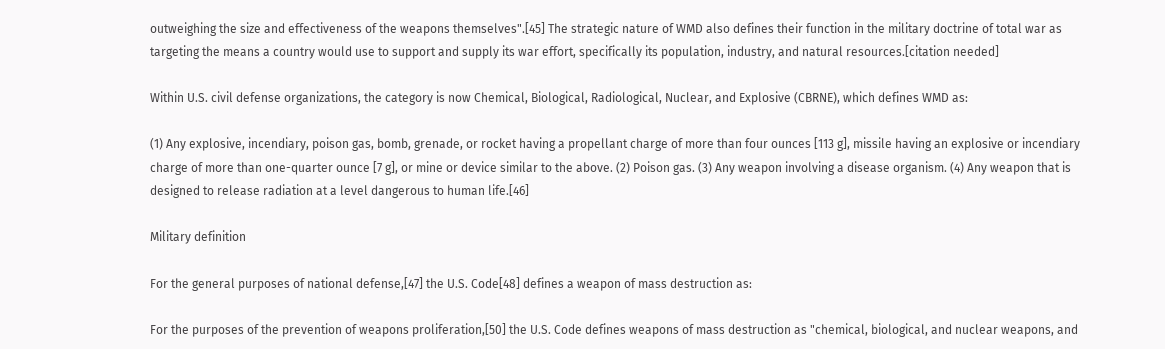outweighing the size and effectiveness of the weapons themselves".[45] The strategic nature of WMD also defines their function in the military doctrine of total war as targeting the means a country would use to support and supply its war effort, specifically its population, industry, and natural resources.[citation needed]

Within U.S. civil defense organizations, the category is now Chemical, Biological, Radiological, Nuclear, and Explosive (CBRNE), which defines WMD as:

(1) Any explosive, incendiary, poison gas, bomb, grenade, or rocket having a propellant charge of more than four ounces [113 g], missile having an explosive or incendiary charge of more than one-quarter ounce [7 g], or mine or device similar to the above. (2) Poison gas. (3) Any weapon involving a disease organism. (4) Any weapon that is designed to release radiation at a level dangerous to human life.[46]

Military definition

For the general purposes of national defense,[47] the U.S. Code[48] defines a weapon of mass destruction as:

For the purposes of the prevention of weapons proliferation,[50] the U.S. Code defines weapons of mass destruction as "chemical, biological, and nuclear weapons, and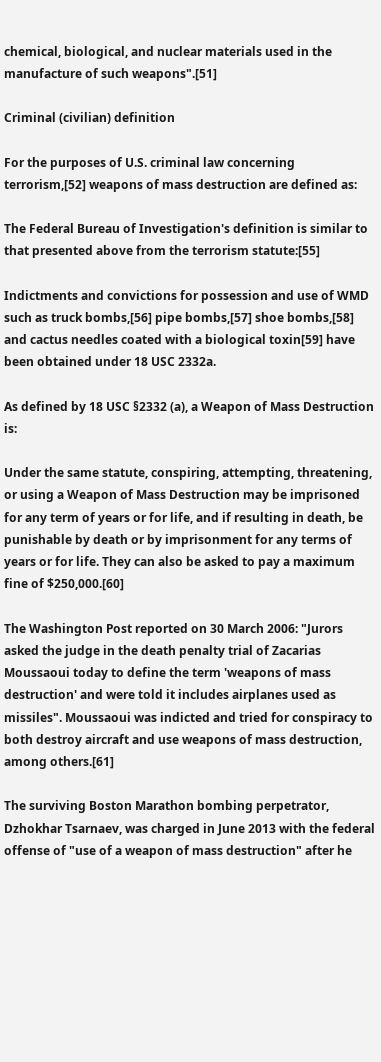chemical, biological, and nuclear materials used in the manufacture of such weapons".[51]

Criminal (civilian) definition

For the purposes of U.S. criminal law concerning terrorism,[52] weapons of mass destruction are defined as:

The Federal Bureau of Investigation's definition is similar to that presented above from the terrorism statute:[55]

Indictments and convictions for possession and use of WMD such as truck bombs,[56] pipe bombs,[57] shoe bombs,[58] and cactus needles coated with a biological toxin[59] have been obtained under 18 USC 2332a.

As defined by 18 USC §2332 (a), a Weapon of Mass Destruction is:

Under the same statute, conspiring, attempting, threatening, or using a Weapon of Mass Destruction may be imprisoned for any term of years or for life, and if resulting in death, be punishable by death or by imprisonment for any terms of years or for life. They can also be asked to pay a maximum fine of $250,000.[60]

The Washington Post reported on 30 March 2006: "Jurors asked the judge in the death penalty trial of Zacarias Moussaoui today to define the term 'weapons of mass destruction' and were told it includes airplanes used as missiles". Moussaoui was indicted and tried for conspiracy to both destroy aircraft and use weapons of mass destruction, among others.[61]

The surviving Boston Marathon bombing perpetrator, Dzhokhar Tsarnaev, was charged in June 2013 with the federal offense of "use of a weapon of mass destruction" after he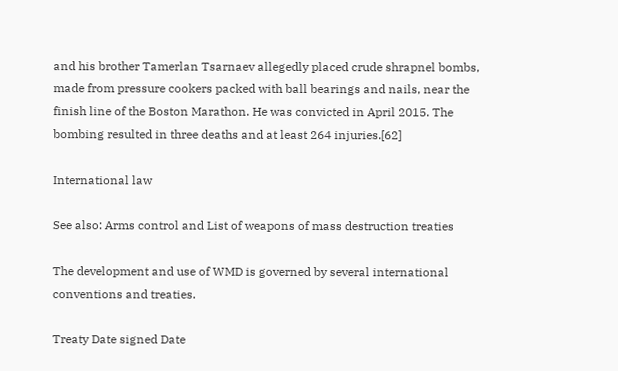and his brother Tamerlan Tsarnaev allegedly placed crude shrapnel bombs, made from pressure cookers packed with ball bearings and nails, near the finish line of the Boston Marathon. He was convicted in April 2015. The bombing resulted in three deaths and at least 264 injuries.[62]

International law

See also: Arms control and List of weapons of mass destruction treaties

The development and use of WMD is governed by several international conventions and treaties.

Treaty Date signed Date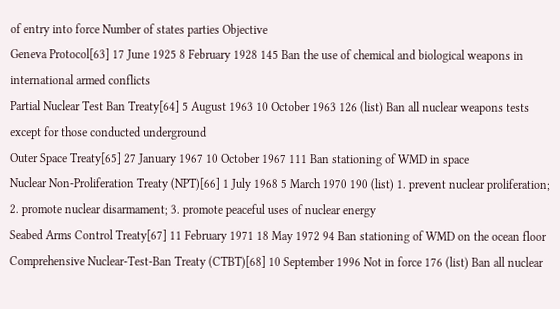of entry into force Number of states parties Objective
Geneva Protocol[63] 17 June 1925 8 February 1928 145 Ban the use of chemical and biological weapons in international armed conflicts
Partial Nuclear Test Ban Treaty[64] 5 August 1963 10 October 1963 126 (list) Ban all nuclear weapons tests except for those conducted underground
Outer Space Treaty[65] 27 January 1967 10 October 1967 111 Ban stationing of WMD in space
Nuclear Non-Proliferation Treaty (NPT)[66] 1 July 1968 5 March 1970 190 (list) 1. prevent nuclear proliferation; 2. promote nuclear disarmament; 3. promote peaceful uses of nuclear energy
Seabed Arms Control Treaty[67] 11 February 1971 18 May 1972 94 Ban stationing of WMD on the ocean floor
Comprehensive Nuclear-Test-Ban Treaty (CTBT)[68] 10 September 1996 Not in force 176 (list) Ban all nuclear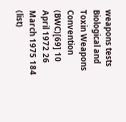weapons tests
Biological and Toxin Weapons Convention (BWC)[69] 10 April 1972 26 March 1975 184 (list)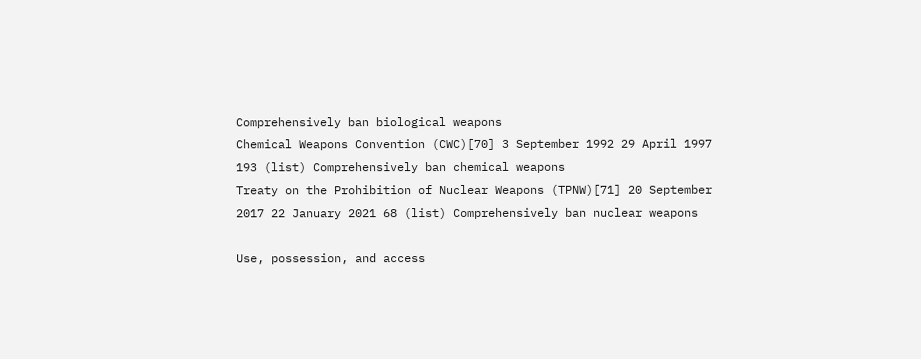Comprehensively ban biological weapons
Chemical Weapons Convention (CWC)[70] 3 September 1992 29 April 1997 193 (list) Comprehensively ban chemical weapons
Treaty on the Prohibition of Nuclear Weapons (TPNW)[71] 20 September 2017 22 January 2021 68 (list) Comprehensively ban nuclear weapons

Use, possession, and access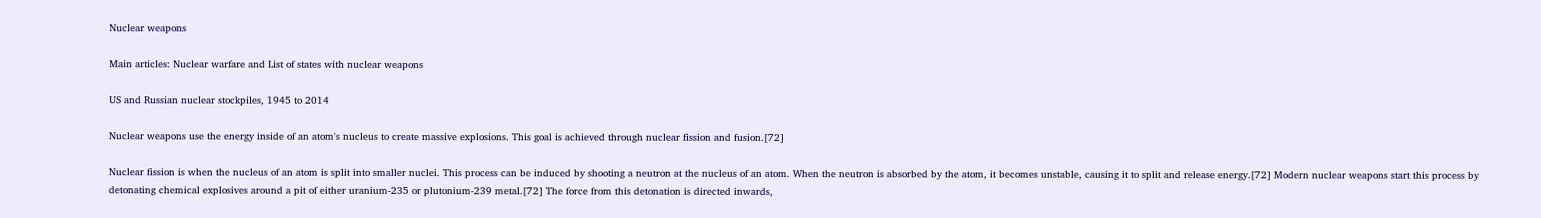Nuclear weapons

Main articles: Nuclear warfare and List of states with nuclear weapons

US and Russian nuclear stockpiles, 1945 to 2014

Nuclear weapons use the energy inside of an atom's nucleus to create massive explosions. This goal is achieved through nuclear fission and fusion.[72]

Nuclear fission is when the nucleus of an atom is split into smaller nuclei. This process can be induced by shooting a neutron at the nucleus of an atom. When the neutron is absorbed by the atom, it becomes unstable, causing it to split and release energy.[72] Modern nuclear weapons start this process by detonating chemical explosives around a pit of either uranium-235 or plutonium-239 metal.[72] The force from this detonation is directed inwards,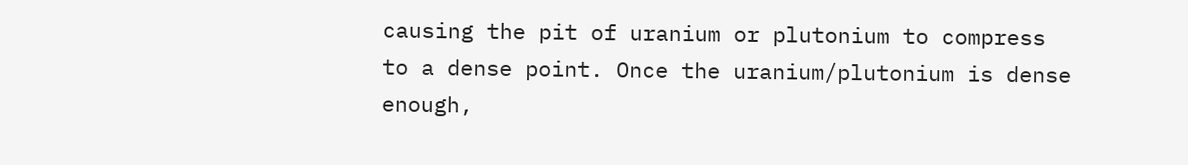causing the pit of uranium or plutonium to compress to a dense point. Once the uranium/plutonium is dense enough,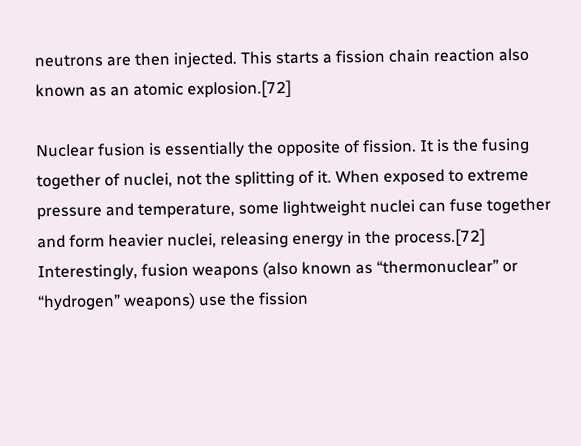neutrons are then injected. This starts a fission chain reaction also known as an atomic explosion.[72]

Nuclear fusion is essentially the opposite of fission. It is the fusing together of nuclei, not the splitting of it. When exposed to extreme pressure and temperature, some lightweight nuclei can fuse together and form heavier nuclei, releasing energy in the process.[72] Interestingly, fusion weapons (also known as “thermonuclear” or “hydrogen” weapons) use the fission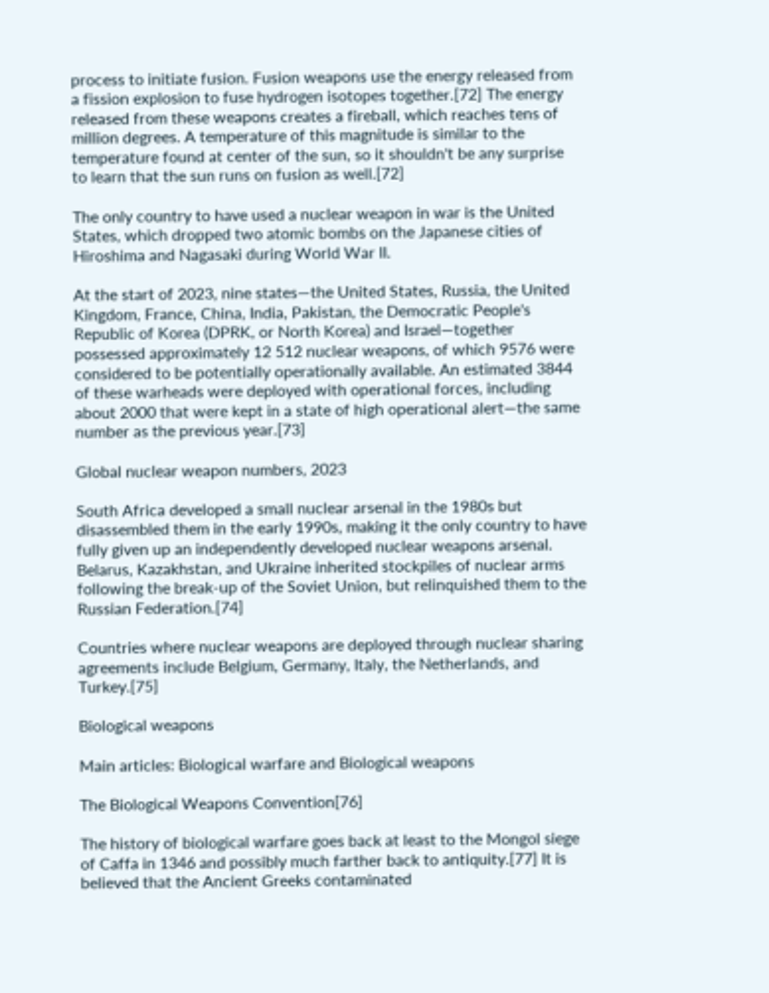process to initiate fusion. Fusion weapons use the energy released from a fission explosion to fuse hydrogen isotopes together.[72] The energy released from these weapons creates a fireball, which reaches tens of million degrees. A temperature of this magnitude is similar to the temperature found at center of the sun, so it shouldn't be any surprise to learn that the sun runs on fusion as well.[72]

The only country to have used a nuclear weapon in war is the United States, which dropped two atomic bombs on the Japanese cities of Hiroshima and Nagasaki during World War II.

At the start of 2023, nine states—the United States, Russia, the United Kingdom, France, China, India, Pakistan, the Democratic People's Republic of Korea (DPRK, or North Korea) and Israel—together possessed approximately 12 512 nuclear weapons, of which 9576 were considered to be potentially operationally available. An estimated 3844 of these warheads were deployed with operational forces, including about 2000 that were kept in a state of high operational alert—the same number as the previous year.[73]

Global nuclear weapon numbers, 2023

South Africa developed a small nuclear arsenal in the 1980s but disassembled them in the early 1990s, making it the only country to have fully given up an independently developed nuclear weapons arsenal. Belarus, Kazakhstan, and Ukraine inherited stockpiles of nuclear arms following the break-up of the Soviet Union, but relinquished them to the Russian Federation.[74]

Countries where nuclear weapons are deployed through nuclear sharing agreements include Belgium, Germany, Italy, the Netherlands, and Turkey.[75]

Biological weapons

Main articles: Biological warfare and Biological weapons

The Biological Weapons Convention[76]

The history of biological warfare goes back at least to the Mongol siege of Caffa in 1346 and possibly much farther back to antiquity.[77] It is believed that the Ancient Greeks contaminated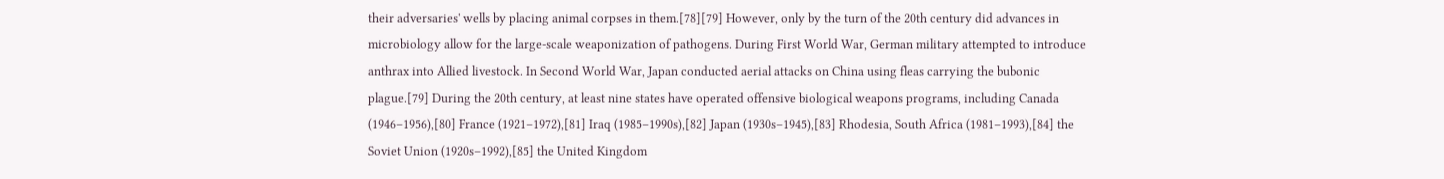their adversaries' wells by placing animal corpses in them.[78][79] However, only by the turn of the 20th century did advances in microbiology allow for the large-scale weaponization of pathogens. During First World War, German military attempted to introduce anthrax into Allied livestock. In Second World War, Japan conducted aerial attacks on China using fleas carrying the bubonic plague.[79] During the 20th century, at least nine states have operated offensive biological weapons programs, including Canada (1946–1956),[80] France (1921–1972),[81] Iraq (1985–1990s),[82] Japan (1930s–1945),[83] Rhodesia, South Africa (1981–1993),[84] the Soviet Union (1920s–1992),[85] the United Kingdom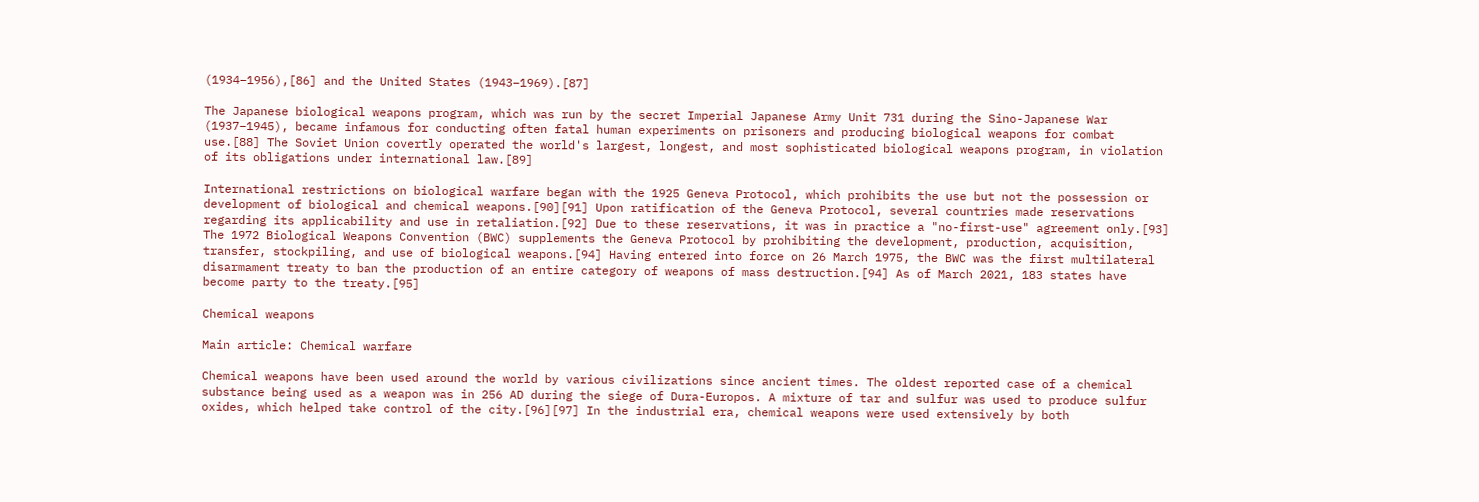(1934–1956),[86] and the United States (1943–1969).[87]

The Japanese biological weapons program, which was run by the secret Imperial Japanese Army Unit 731 during the Sino-Japanese War (1937–1945), became infamous for conducting often fatal human experiments on prisoners and producing biological weapons for combat use.[88] The Soviet Union covertly operated the world's largest, longest, and most sophisticated biological weapons program, in violation of its obligations under international law.[89]

International restrictions on biological warfare began with the 1925 Geneva Protocol, which prohibits the use but not the possession or development of biological and chemical weapons.[90][91] Upon ratification of the Geneva Protocol, several countries made reservations regarding its applicability and use in retaliation.[92] Due to these reservations, it was in practice a "no-first-use" agreement only.[93] The 1972 Biological Weapons Convention (BWC) supplements the Geneva Protocol by prohibiting the development, production, acquisition, transfer, stockpiling, and use of biological weapons.[94] Having entered into force on 26 March 1975, the BWC was the first multilateral disarmament treaty to ban the production of an entire category of weapons of mass destruction.[94] As of March 2021, 183 states have become party to the treaty.[95]

Chemical weapons

Main article: Chemical warfare

Chemical weapons have been used around the world by various civilizations since ancient times. The oldest reported case of a chemical substance being used as a weapon was in 256 AD during the siege of Dura-Europos. A mixture of tar and sulfur was used to produce sulfur oxides, which helped take control of the city.[96][97] In the industrial era, chemical weapons were used extensively by both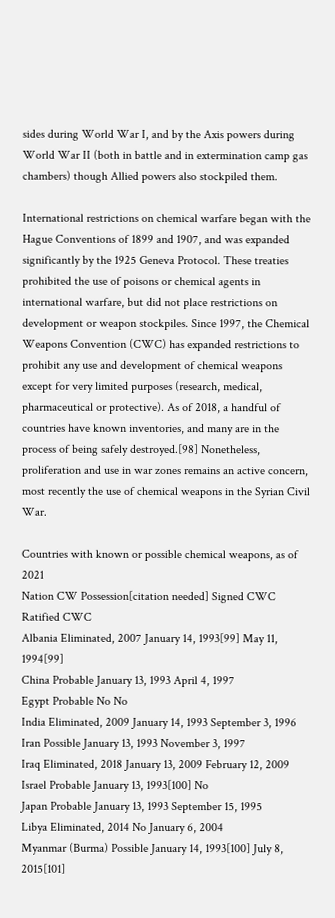sides during World War I, and by the Axis powers during World War II (both in battle and in extermination camp gas chambers) though Allied powers also stockpiled them.

International restrictions on chemical warfare began with the Hague Conventions of 1899 and 1907, and was expanded significantly by the 1925 Geneva Protocol. These treaties prohibited the use of poisons or chemical agents in international warfare, but did not place restrictions on development or weapon stockpiles. Since 1997, the Chemical Weapons Convention (CWC) has expanded restrictions to prohibit any use and development of chemical weapons except for very limited purposes (research, medical, pharmaceutical or protective). As of 2018, a handful of countries have known inventories, and many are in the process of being safely destroyed.[98] Nonetheless, proliferation and use in war zones remains an active concern, most recently the use of chemical weapons in the Syrian Civil War.

Countries with known or possible chemical weapons, as of 2021
Nation CW Possession[citation needed] Signed CWC Ratified CWC
Albania Eliminated, 2007 January 14, 1993[99] May 11, 1994[99]
China Probable January 13, 1993 April 4, 1997
Egypt Probable No No
India Eliminated, 2009 January 14, 1993 September 3, 1996
Iran Possible January 13, 1993 November 3, 1997
Iraq Eliminated, 2018 January 13, 2009 February 12, 2009
Israel Probable January 13, 1993[100] No
Japan Probable January 13, 1993 September 15, 1995
Libya Eliminated, 2014 No January 6, 2004
Myanmar (Burma) Possible January 14, 1993[100] July 8, 2015[101]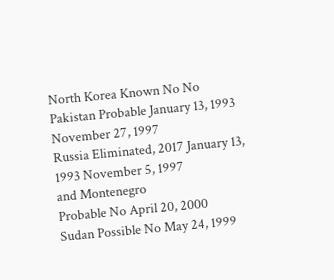North Korea Known No No
Pakistan Probable January 13, 1993 November 27, 1997
Russia Eliminated, 2017 January 13, 1993 November 5, 1997
and Montenegro
Probable No April 20, 2000
Sudan Possible No May 24, 1999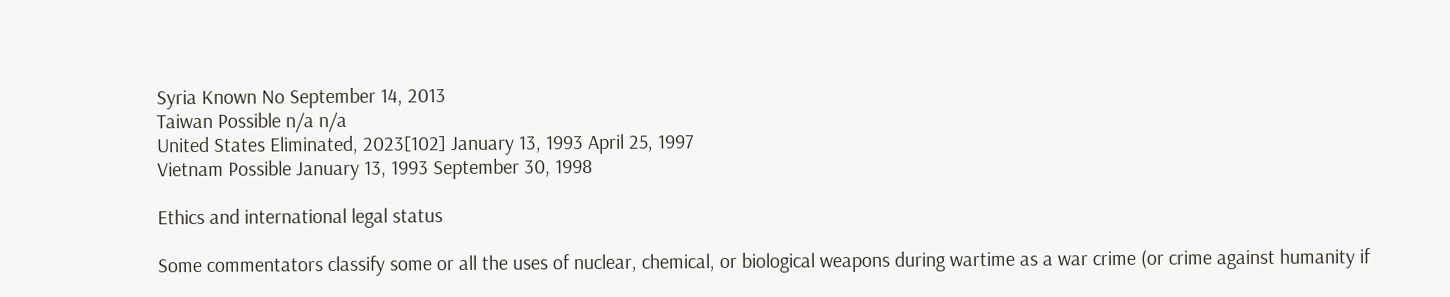Syria Known No September 14, 2013
Taiwan Possible n/a n/a
United States Eliminated, 2023[102] January 13, 1993 April 25, 1997
Vietnam Possible January 13, 1993 September 30, 1998

Ethics and international legal status

Some commentators classify some or all the uses of nuclear, chemical, or biological weapons during wartime as a war crime (or crime against humanity if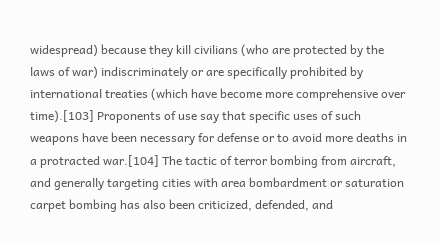widespread) because they kill civilians (who are protected by the laws of war) indiscriminately or are specifically prohibited by international treaties (which have become more comprehensive over time).[103] Proponents of use say that specific uses of such weapons have been necessary for defense or to avoid more deaths in a protracted war.[104] The tactic of terror bombing from aircraft, and generally targeting cities with area bombardment or saturation carpet bombing has also been criticized, defended, and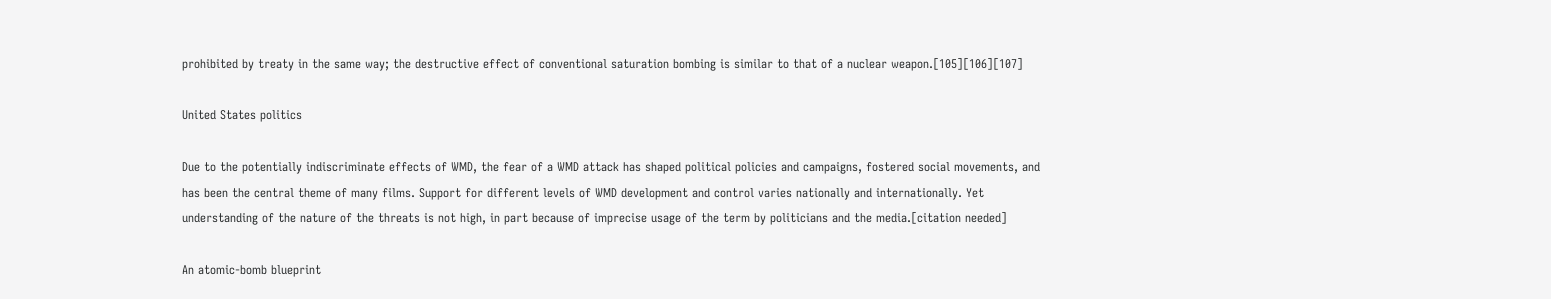prohibited by treaty in the same way; the destructive effect of conventional saturation bombing is similar to that of a nuclear weapon.[105][106][107]

United States politics

Due to the potentially indiscriminate effects of WMD, the fear of a WMD attack has shaped political policies and campaigns, fostered social movements, and has been the central theme of many films. Support for different levels of WMD development and control varies nationally and internationally. Yet understanding of the nature of the threats is not high, in part because of imprecise usage of the term by politicians and the media.[citation needed]

An atomic-bomb blueprint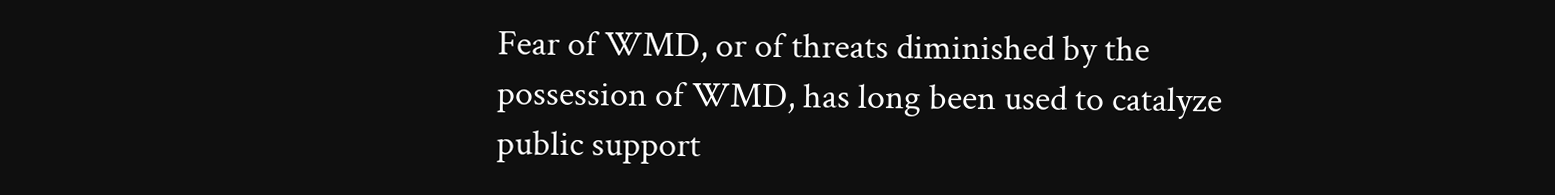Fear of WMD, or of threats diminished by the possession of WMD, has long been used to catalyze public support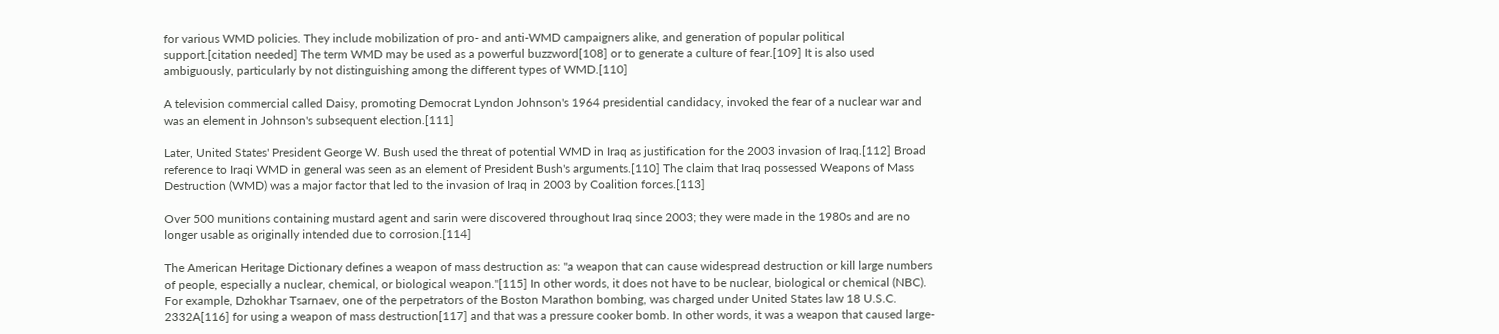for various WMD policies. They include mobilization of pro- and anti-WMD campaigners alike, and generation of popular political support.[citation needed] The term WMD may be used as a powerful buzzword[108] or to generate a culture of fear.[109] It is also used ambiguously, particularly by not distinguishing among the different types of WMD.[110]

A television commercial called Daisy, promoting Democrat Lyndon Johnson's 1964 presidential candidacy, invoked the fear of a nuclear war and was an element in Johnson's subsequent election.[111]

Later, United States' President George W. Bush used the threat of potential WMD in Iraq as justification for the 2003 invasion of Iraq.[112] Broad reference to Iraqi WMD in general was seen as an element of President Bush's arguments.[110] The claim that Iraq possessed Weapons of Mass Destruction (WMD) was a major factor that led to the invasion of Iraq in 2003 by Coalition forces.[113]

Over 500 munitions containing mustard agent and sarin were discovered throughout Iraq since 2003; they were made in the 1980s and are no longer usable as originally intended due to corrosion.[114]

The American Heritage Dictionary defines a weapon of mass destruction as: "a weapon that can cause widespread destruction or kill large numbers of people, especially a nuclear, chemical, or biological weapon."[115] In other words, it does not have to be nuclear, biological or chemical (NBC). For example, Dzhokhar Tsarnaev, one of the perpetrators of the Boston Marathon bombing, was charged under United States law 18 U.S.C. 2332A[116] for using a weapon of mass destruction[117] and that was a pressure cooker bomb. In other words, it was a weapon that caused large-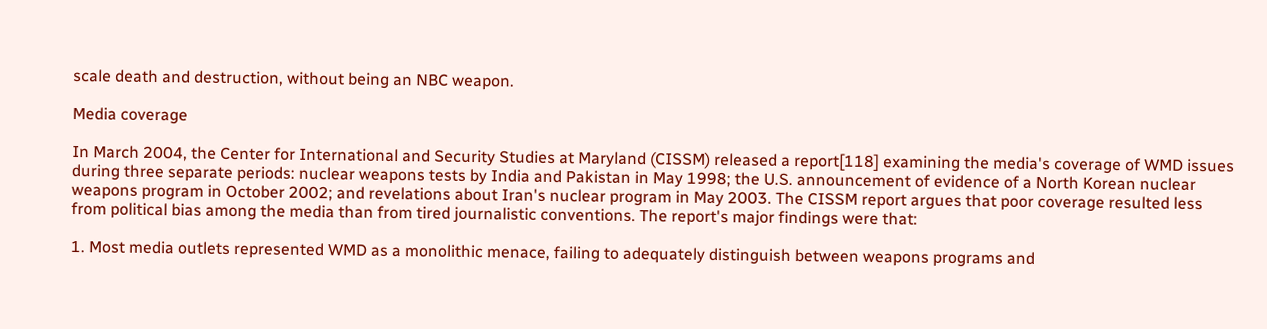scale death and destruction, without being an NBC weapon.

Media coverage

In March 2004, the Center for International and Security Studies at Maryland (CISSM) released a report[118] examining the media's coverage of WMD issues during three separate periods: nuclear weapons tests by India and Pakistan in May 1998; the U.S. announcement of evidence of a North Korean nuclear weapons program in October 2002; and revelations about Iran's nuclear program in May 2003. The CISSM report argues that poor coverage resulted less from political bias among the media than from tired journalistic conventions. The report's major findings were that:

1. Most media outlets represented WMD as a monolithic menace, failing to adequately distinguish between weapons programs and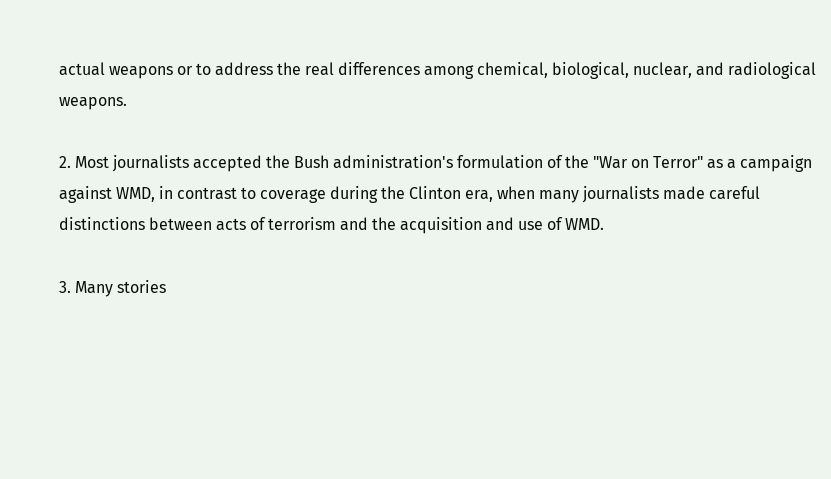actual weapons or to address the real differences among chemical, biological, nuclear, and radiological weapons.

2. Most journalists accepted the Bush administration's formulation of the "War on Terror" as a campaign against WMD, in contrast to coverage during the Clinton era, when many journalists made careful distinctions between acts of terrorism and the acquisition and use of WMD.

3. Many stories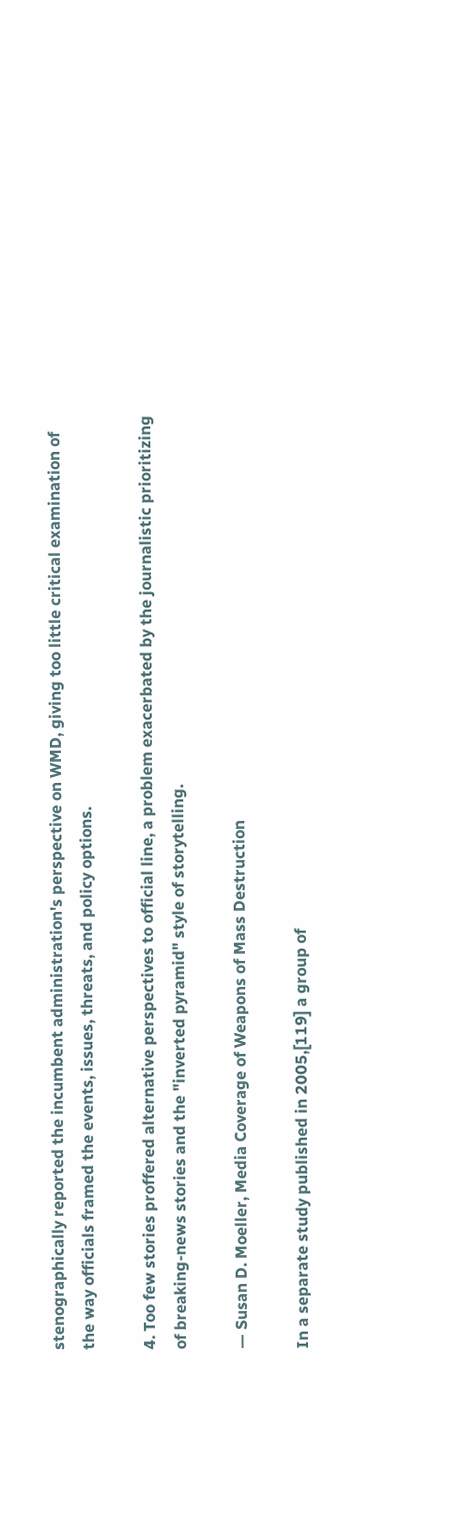stenographically reported the incumbent administration's perspective on WMD, giving too little critical examination of the way officials framed the events, issues, threats, and policy options.

4. Too few stories proffered alternative perspectives to official line, a problem exacerbated by the journalistic prioritizing of breaking-news stories and the "inverted pyramid" style of storytelling.

— Susan D. Moeller, Media Coverage of Weapons of Mass Destruction

In a separate study published in 2005,[119] a group of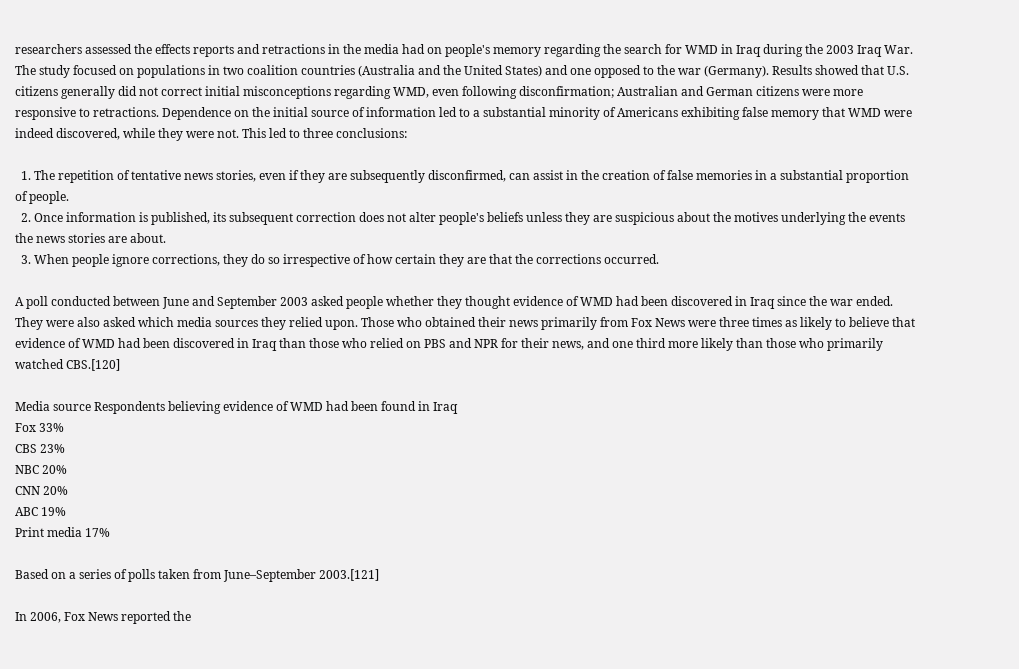researchers assessed the effects reports and retractions in the media had on people's memory regarding the search for WMD in Iraq during the 2003 Iraq War. The study focused on populations in two coalition countries (Australia and the United States) and one opposed to the war (Germany). Results showed that U.S. citizens generally did not correct initial misconceptions regarding WMD, even following disconfirmation; Australian and German citizens were more responsive to retractions. Dependence on the initial source of information led to a substantial minority of Americans exhibiting false memory that WMD were indeed discovered, while they were not. This led to three conclusions:

  1. The repetition of tentative news stories, even if they are subsequently disconfirmed, can assist in the creation of false memories in a substantial proportion of people.
  2. Once information is published, its subsequent correction does not alter people's beliefs unless they are suspicious about the motives underlying the events the news stories are about.
  3. When people ignore corrections, they do so irrespective of how certain they are that the corrections occurred.

A poll conducted between June and September 2003 asked people whether they thought evidence of WMD had been discovered in Iraq since the war ended. They were also asked which media sources they relied upon. Those who obtained their news primarily from Fox News were three times as likely to believe that evidence of WMD had been discovered in Iraq than those who relied on PBS and NPR for their news, and one third more likely than those who primarily watched CBS.[120]

Media source Respondents believing evidence of WMD had been found in Iraq
Fox 33%
CBS 23%
NBC 20%
CNN 20%
ABC 19%
Print media 17%

Based on a series of polls taken from June–September 2003.[121]

In 2006, Fox News reported the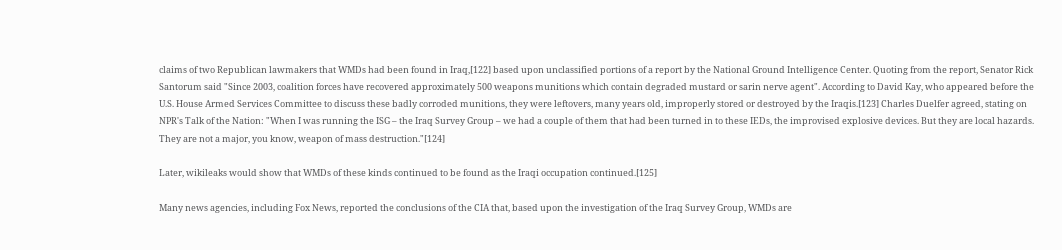claims of two Republican lawmakers that WMDs had been found in Iraq,[122] based upon unclassified portions of a report by the National Ground Intelligence Center. Quoting from the report, Senator Rick Santorum said "Since 2003, coalition forces have recovered approximately 500 weapons munitions which contain degraded mustard or sarin nerve agent". According to David Kay, who appeared before the U.S. House Armed Services Committee to discuss these badly corroded munitions, they were leftovers, many years old, improperly stored or destroyed by the Iraqis.[123] Charles Duelfer agreed, stating on NPR's Talk of the Nation: "When I was running the ISG – the Iraq Survey Group – we had a couple of them that had been turned in to these IEDs, the improvised explosive devices. But they are local hazards. They are not a major, you know, weapon of mass destruction."[124]

Later, wikileaks would show that WMDs of these kinds continued to be found as the Iraqi occupation continued.[125]

Many news agencies, including Fox News, reported the conclusions of the CIA that, based upon the investigation of the Iraq Survey Group, WMDs are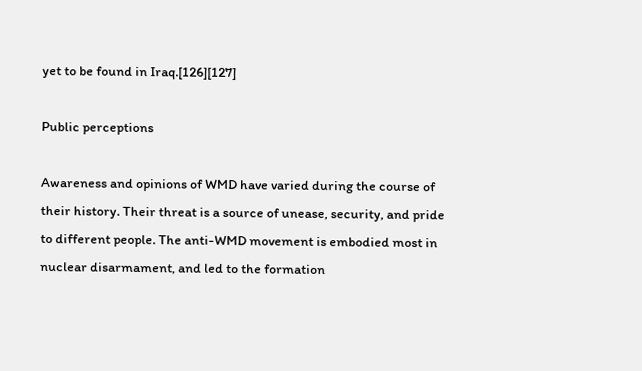yet to be found in Iraq.[126][127]

Public perceptions

Awareness and opinions of WMD have varied during the course of their history. Their threat is a source of unease, security, and pride to different people. The anti-WMD movement is embodied most in nuclear disarmament, and led to the formation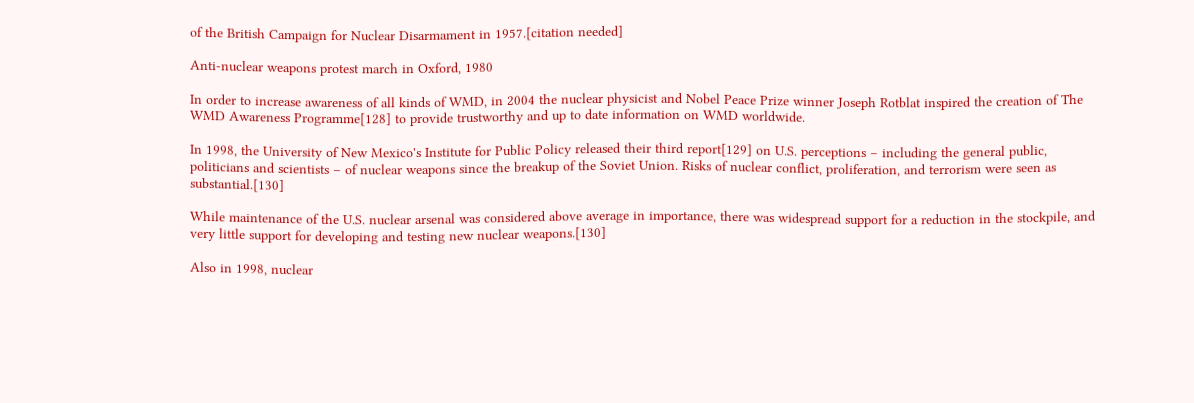of the British Campaign for Nuclear Disarmament in 1957.[citation needed]

Anti-nuclear weapons protest march in Oxford, 1980

In order to increase awareness of all kinds of WMD, in 2004 the nuclear physicist and Nobel Peace Prize winner Joseph Rotblat inspired the creation of The WMD Awareness Programme[128] to provide trustworthy and up to date information on WMD worldwide.

In 1998, the University of New Mexico's Institute for Public Policy released their third report[129] on U.S. perceptions – including the general public, politicians and scientists – of nuclear weapons since the breakup of the Soviet Union. Risks of nuclear conflict, proliferation, and terrorism were seen as substantial.[130]

While maintenance of the U.S. nuclear arsenal was considered above average in importance, there was widespread support for a reduction in the stockpile, and very little support for developing and testing new nuclear weapons.[130]

Also in 1998, nuclear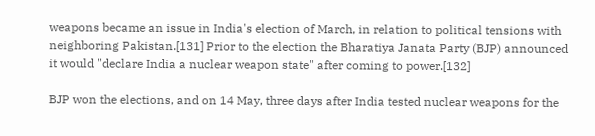weapons became an issue in India's election of March, in relation to political tensions with neighboring Pakistan.[131] Prior to the election the Bharatiya Janata Party (BJP) announced it would "declare India a nuclear weapon state" after coming to power.[132]

BJP won the elections, and on 14 May, three days after India tested nuclear weapons for the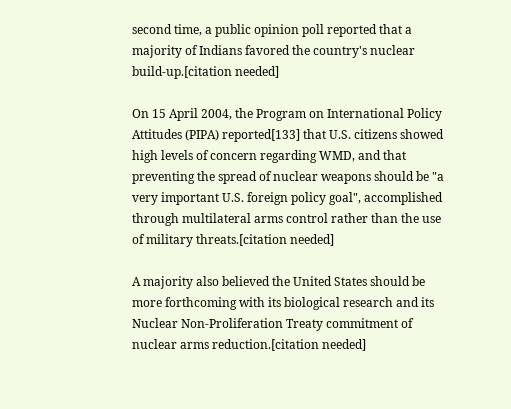second time, a public opinion poll reported that a majority of Indians favored the country's nuclear build-up.[citation needed]

On 15 April 2004, the Program on International Policy Attitudes (PIPA) reported[133] that U.S. citizens showed high levels of concern regarding WMD, and that preventing the spread of nuclear weapons should be "a very important U.S. foreign policy goal", accomplished through multilateral arms control rather than the use of military threats.[citation needed]

A majority also believed the United States should be more forthcoming with its biological research and its Nuclear Non-Proliferation Treaty commitment of nuclear arms reduction.[citation needed]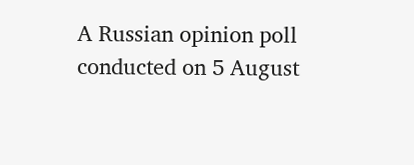A Russian opinion poll conducted on 5 August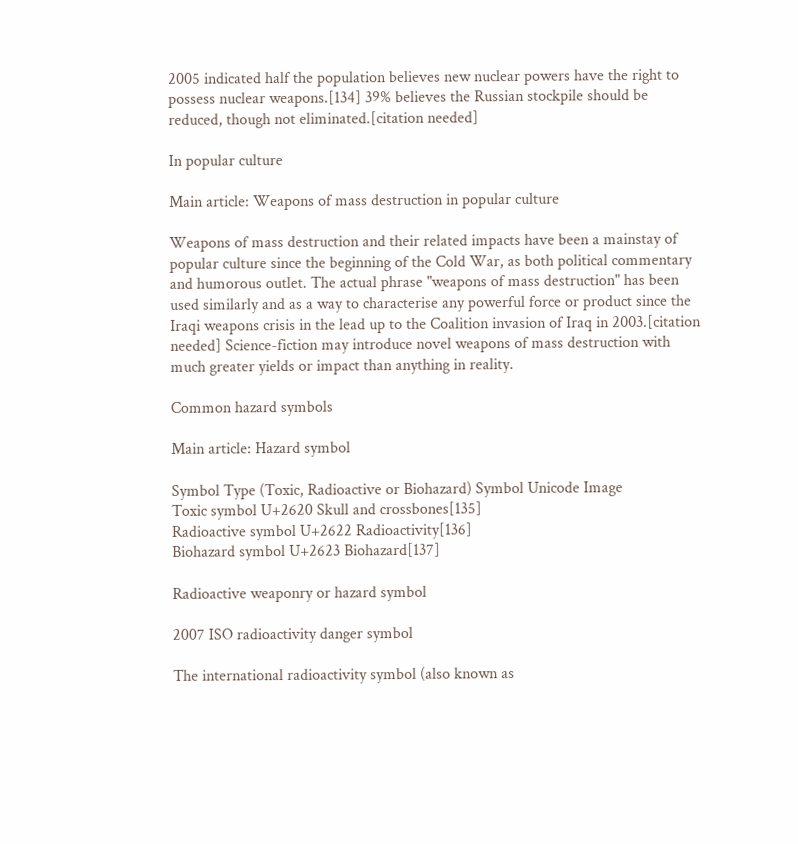2005 indicated half the population believes new nuclear powers have the right to possess nuclear weapons.[134] 39% believes the Russian stockpile should be reduced, though not eliminated.[citation needed]

In popular culture

Main article: Weapons of mass destruction in popular culture

Weapons of mass destruction and their related impacts have been a mainstay of popular culture since the beginning of the Cold War, as both political commentary and humorous outlet. The actual phrase "weapons of mass destruction" has been used similarly and as a way to characterise any powerful force or product since the Iraqi weapons crisis in the lead up to the Coalition invasion of Iraq in 2003.[citation needed] Science-fiction may introduce novel weapons of mass destruction with much greater yields or impact than anything in reality.

Common hazard symbols

Main article: Hazard symbol

Symbol Type (Toxic, Radioactive or Biohazard) Symbol Unicode Image
Toxic symbol U+2620 Skull and crossbones[135]
Radioactive symbol U+2622 Radioactivity[136]
Biohazard symbol U+2623 Biohazard[137]

Radioactive weaponry or hazard symbol

2007 ISO radioactivity danger symbol

The international radioactivity symbol (also known as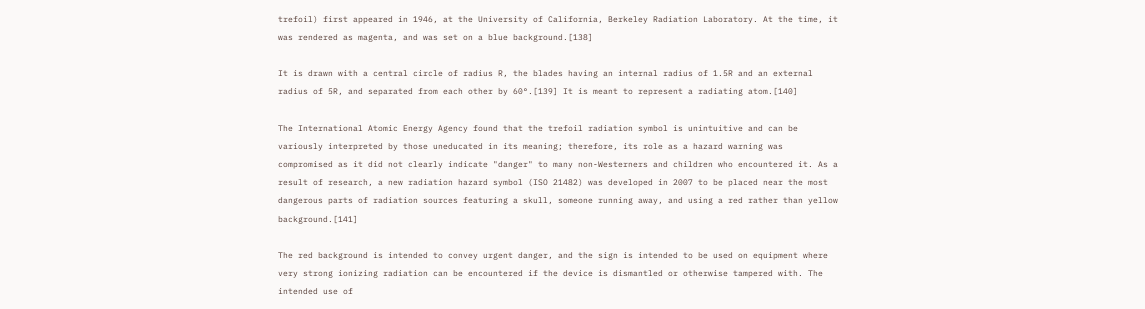trefoil) first appeared in 1946, at the University of California, Berkeley Radiation Laboratory. At the time, it was rendered as magenta, and was set on a blue background.[138]

It is drawn with a central circle of radius R, the blades having an internal radius of 1.5R and an external radius of 5R, and separated from each other by 60°.[139] It is meant to represent a radiating atom.[140]

The International Atomic Energy Agency found that the trefoil radiation symbol is unintuitive and can be variously interpreted by those uneducated in its meaning; therefore, its role as a hazard warning was compromised as it did not clearly indicate "danger" to many non-Westerners and children who encountered it. As a result of research, a new radiation hazard symbol (ISO 21482) was developed in 2007 to be placed near the most dangerous parts of radiation sources featuring a skull, someone running away, and using a red rather than yellow background.[141]

The red background is intended to convey urgent danger, and the sign is intended to be used on equipment where very strong ionizing radiation can be encountered if the device is dismantled or otherwise tampered with. The intended use of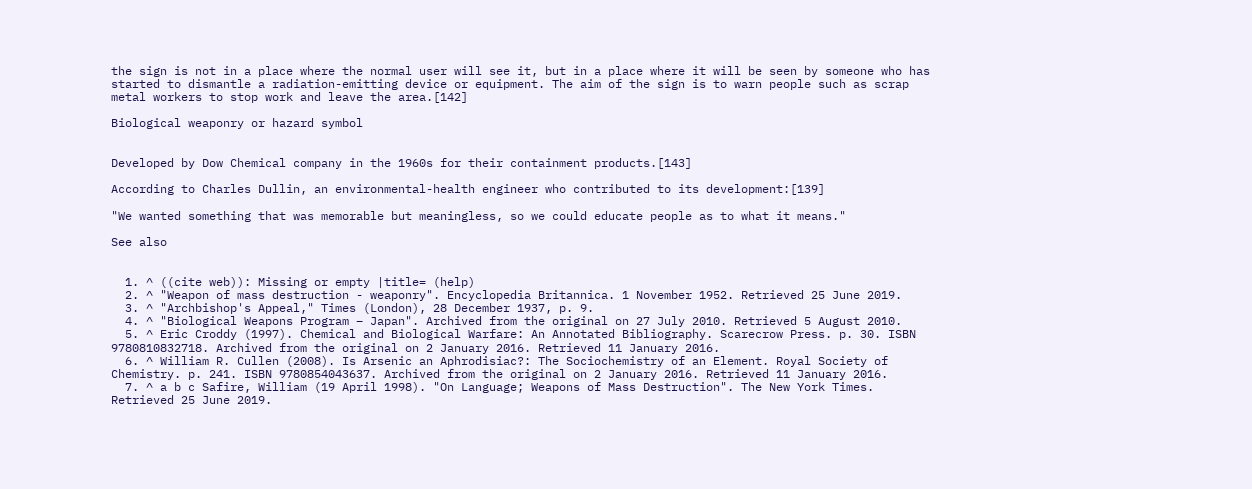the sign is not in a place where the normal user will see it, but in a place where it will be seen by someone who has started to dismantle a radiation-emitting device or equipment. The aim of the sign is to warn people such as scrap metal workers to stop work and leave the area.[142]

Biological weaponry or hazard symbol


Developed by Dow Chemical company in the 1960s for their containment products.[143]

According to Charles Dullin, an environmental-health engineer who contributed to its development:[139]

"We wanted something that was memorable but meaningless, so we could educate people as to what it means."

See also


  1. ^ ((cite web)): Missing or empty |title= (help)
  2. ^ "Weapon of mass destruction - weaponry". Encyclopedia Britannica. 1 November 1952. Retrieved 25 June 2019.
  3. ^ "Archbishop's Appeal," Times (London), 28 December 1937, p. 9.
  4. ^ "Biological Weapons Program – Japan". Archived from the original on 27 July 2010. Retrieved 5 August 2010.
  5. ^ Eric Croddy (1997). Chemical and Biological Warfare: An Annotated Bibliography. Scarecrow Press. p. 30. ISBN 9780810832718. Archived from the original on 2 January 2016. Retrieved 11 January 2016.
  6. ^ William R. Cullen (2008). Is Arsenic an Aphrodisiac?: The Sociochemistry of an Element. Royal Society of Chemistry. p. 241. ISBN 9780854043637. Archived from the original on 2 January 2016. Retrieved 11 January 2016.
  7. ^ a b c Safire, William (19 April 1998). "On Language; Weapons of Mass Destruction". The New York Times. Retrieved 25 June 2019.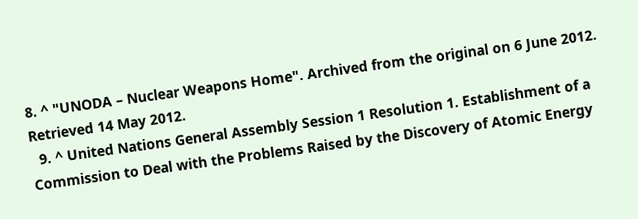8. ^ "UNODA – Nuclear Weapons Home". Archived from the original on 6 June 2012. Retrieved 14 May 2012.
  9. ^ United Nations General Assembly Session 1 Resolution 1. Establishment of a Commission to Deal with the Problems Raised by the Discovery of Atomic Energy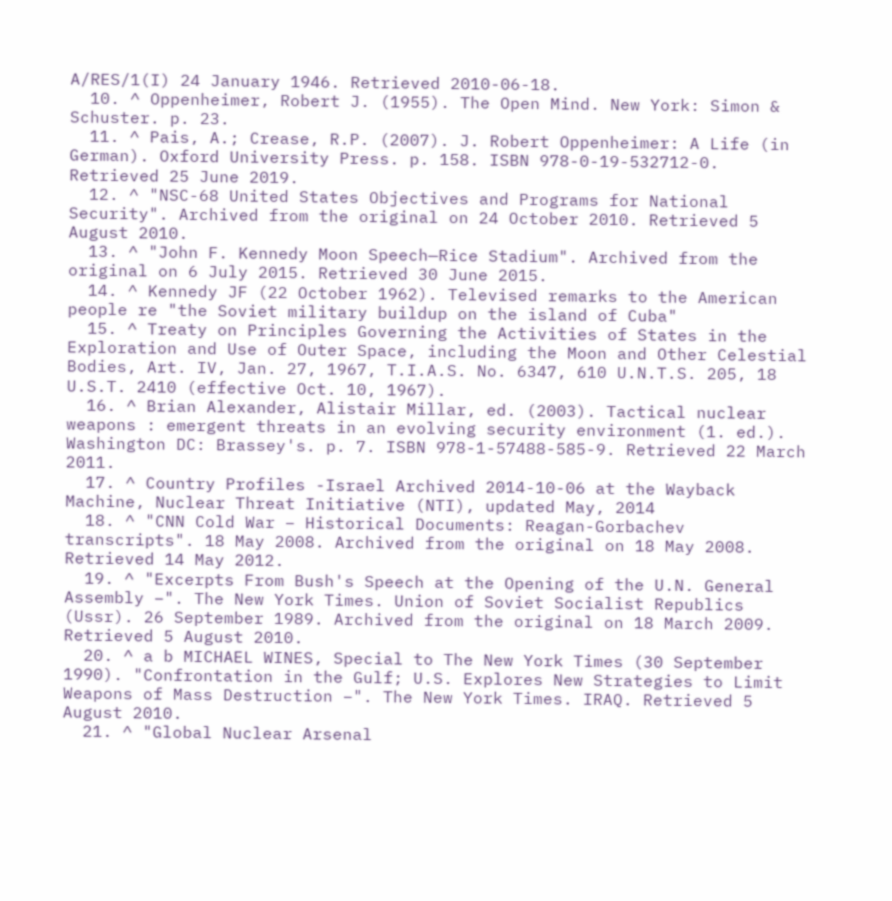A/RES/1(I) 24 January 1946. Retrieved 2010-06-18.
  10. ^ Oppenheimer, Robert J. (1955). The Open Mind. New York: Simon & Schuster. p. 23.
  11. ^ Pais, A.; Crease, R.P. (2007). J. Robert Oppenheimer: A Life (in German). Oxford University Press. p. 158. ISBN 978-0-19-532712-0. Retrieved 25 June 2019.
  12. ^ "NSC-68 United States Objectives and Programs for National Security". Archived from the original on 24 October 2010. Retrieved 5 August 2010.
  13. ^ "John F. Kennedy Moon Speech—Rice Stadium". Archived from the original on 6 July 2015. Retrieved 30 June 2015.
  14. ^ Kennedy JF (22 October 1962). Televised remarks to the American people re "the Soviet military buildup on the island of Cuba"
  15. ^ Treaty on Principles Governing the Activities of States in the Exploration and Use of Outer Space, including the Moon and Other Celestial Bodies, Art. IV, Jan. 27, 1967, T.I.A.S. No. 6347, 610 U.N.T.S. 205, 18 U.S.T. 2410 (effective Oct. 10, 1967).
  16. ^ Brian Alexander, Alistair Millar, ed. (2003). Tactical nuclear weapons : emergent threats in an evolving security environment (1. ed.). Washington DC: Brassey's. p. 7. ISBN 978-1-57488-585-9. Retrieved 22 March 2011.
  17. ^ Country Profiles -Israel Archived 2014-10-06 at the Wayback Machine, Nuclear Threat Initiative (NTI), updated May, 2014
  18. ^ "CNN Cold War – Historical Documents: Reagan-Gorbachev transcripts". 18 May 2008. Archived from the original on 18 May 2008. Retrieved 14 May 2012.
  19. ^ "Excerpts From Bush's Speech at the Opening of the U.N. General Assembly –". The New York Times. Union of Soviet Socialist Republics (Ussr). 26 September 1989. Archived from the original on 18 March 2009. Retrieved 5 August 2010.
  20. ^ a b MICHAEL WINES, Special to The New York Times (30 September 1990). "Confrontation in the Gulf; U.S. Explores New Strategies to Limit Weapons of Mass Destruction –". The New York Times. IRAQ. Retrieved 5 August 2010.
  21. ^ "Global Nuclear Arsenal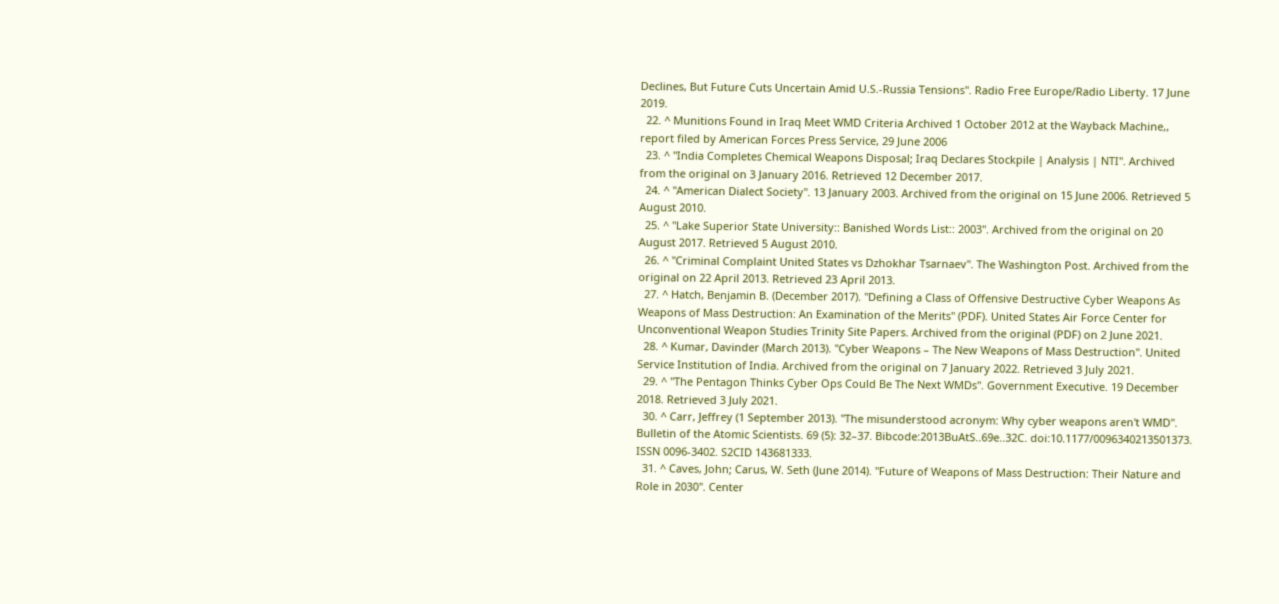Declines, But Future Cuts Uncertain Amid U.S.-Russia Tensions". Radio Free Europe/Radio Liberty. 17 June 2019.
  22. ^ Munitions Found in Iraq Meet WMD Criteria Archived 1 October 2012 at the Wayback Machine,, report filed by American Forces Press Service, 29 June 2006
  23. ^ "India Completes Chemical Weapons Disposal; Iraq Declares Stockpile | Analysis | NTI". Archived from the original on 3 January 2016. Retrieved 12 December 2017.
  24. ^ "American Dialect Society". 13 January 2003. Archived from the original on 15 June 2006. Retrieved 5 August 2010.
  25. ^ "Lake Superior State University:: Banished Words List:: 2003". Archived from the original on 20 August 2017. Retrieved 5 August 2010.
  26. ^ "Criminal Complaint United States vs Dzhokhar Tsarnaev". The Washington Post. Archived from the original on 22 April 2013. Retrieved 23 April 2013.
  27. ^ Hatch, Benjamin B. (December 2017). "Defining a Class of Offensive Destructive Cyber Weapons As Weapons of Mass Destruction: An Examination of the Merits" (PDF). United States Air Force Center for Unconventional Weapon Studies Trinity Site Papers. Archived from the original (PDF) on 2 June 2021.
  28. ^ Kumar, Davinder (March 2013). "Cyber Weapons – The New Weapons of Mass Destruction". United Service Institution of India. Archived from the original on 7 January 2022. Retrieved 3 July 2021.
  29. ^ "The Pentagon Thinks Cyber Ops Could Be The Next WMDs". Government Executive. 19 December 2018. Retrieved 3 July 2021.
  30. ^ Carr, Jeffrey (1 September 2013). "The misunderstood acronym: Why cyber weapons aren't WMD". Bulletin of the Atomic Scientists. 69 (5): 32–37. Bibcode:2013BuAtS..69e..32C. doi:10.1177/0096340213501373. ISSN 0096-3402. S2CID 143681333.
  31. ^ Caves, John; Carus, W. Seth (June 2014). "Future of Weapons of Mass Destruction: Their Nature and Role in 2030". Center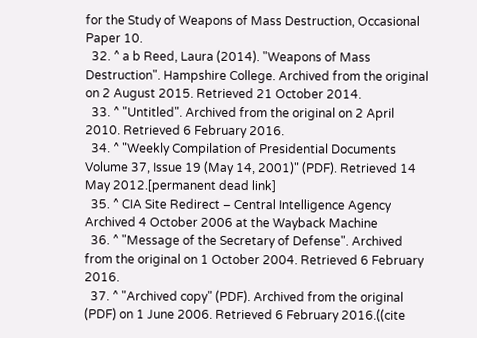for the Study of Weapons of Mass Destruction, Occasional Paper 10.
  32. ^ a b Reed, Laura (2014). "Weapons of Mass Destruction". Hampshire College. Archived from the original on 2 August 2015. Retrieved 21 October 2014.
  33. ^ "Untitled". Archived from the original on 2 April 2010. Retrieved 6 February 2016.
  34. ^ "Weekly Compilation of Presidential Documents Volume 37, Issue 19 (May 14, 2001)" (PDF). Retrieved 14 May 2012.[permanent dead link]
  35. ^ CIA Site Redirect – Central Intelligence Agency Archived 4 October 2006 at the Wayback Machine
  36. ^ "Message of the Secretary of Defense". Archived from the original on 1 October 2004. Retrieved 6 February 2016.
  37. ^ "Archived copy" (PDF). Archived from the original (PDF) on 1 June 2006. Retrieved 6 February 2016.((cite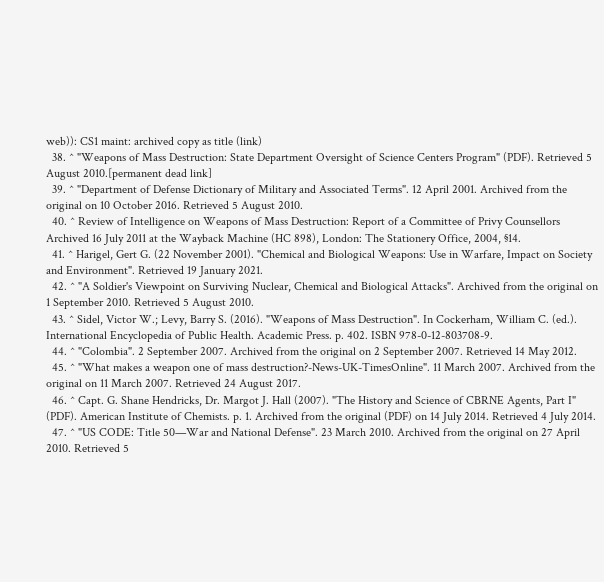web)): CS1 maint: archived copy as title (link)
  38. ^ "Weapons of Mass Destruction: State Department Oversight of Science Centers Program" (PDF). Retrieved 5 August 2010.[permanent dead link]
  39. ^ "Department of Defense Dictionary of Military and Associated Terms". 12 April 2001. Archived from the original on 10 October 2016. Retrieved 5 August 2010.
  40. ^ Review of Intelligence on Weapons of Mass Destruction: Report of a Committee of Privy Counsellors Archived 16 July 2011 at the Wayback Machine (HC 898), London: The Stationery Office, 2004, §14.
  41. ^ Harigel, Gert G. (22 November 2001). "Chemical and Biological Weapons: Use in Warfare, Impact on Society and Environment". Retrieved 19 January 2021.
  42. ^ "A Soldier's Viewpoint on Surviving Nuclear, Chemical and Biological Attacks". Archived from the original on 1 September 2010. Retrieved 5 August 2010.
  43. ^ Sidel, Victor W.; Levy, Barry S. (2016). "Weapons of Mass Destruction". In Cockerham, William C. (ed.). International Encyclopedia of Public Health. Academic Press. p. 402. ISBN 978-0-12-803708-9.
  44. ^ "Colombia". 2 September 2007. Archived from the original on 2 September 2007. Retrieved 14 May 2012.
  45. ^ "What makes a weapon one of mass destruction?-News-UK-TimesOnline". 11 March 2007. Archived from the original on 11 March 2007. Retrieved 24 August 2017.
  46. ^ Capt. G. Shane Hendricks, Dr. Margot J. Hall (2007). "The History and Science of CBRNE Agents, Part I" (PDF). American Institute of Chemists. p. 1. Archived from the original (PDF) on 14 July 2014. Retrieved 4 July 2014.
  47. ^ "US CODE: Title 50—War and National Defense". 23 March 2010. Archived from the original on 27 April 2010. Retrieved 5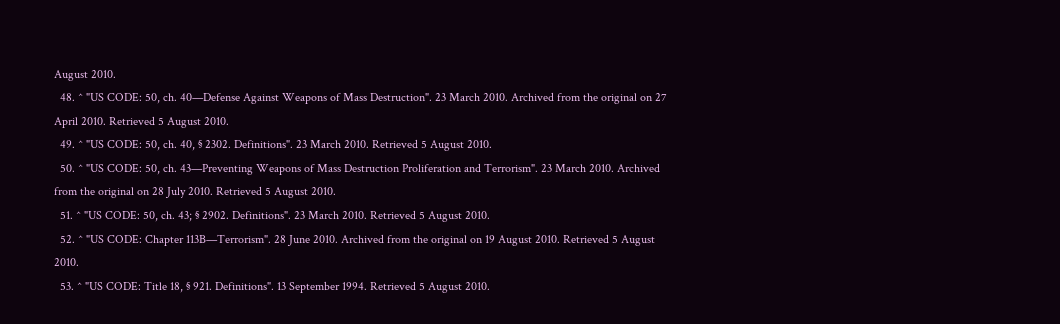August 2010.
  48. ^ "US CODE: 50, ch. 40—Defense Against Weapons of Mass Destruction". 23 March 2010. Archived from the original on 27 April 2010. Retrieved 5 August 2010.
  49. ^ "US CODE: 50, ch. 40, § 2302. Definitions". 23 March 2010. Retrieved 5 August 2010.
  50. ^ "US CODE: 50, ch. 43—Preventing Weapons of Mass Destruction Proliferation and Terrorism". 23 March 2010. Archived from the original on 28 July 2010. Retrieved 5 August 2010.
  51. ^ "US CODE: 50, ch. 43; § 2902. Definitions". 23 March 2010. Retrieved 5 August 2010.
  52. ^ "US CODE: Chapter 113B—Terrorism". 28 June 2010. Archived from the original on 19 August 2010. Retrieved 5 August 2010.
  53. ^ "US CODE: Title 18, § 921. Definitions". 13 September 1994. Retrieved 5 August 2010.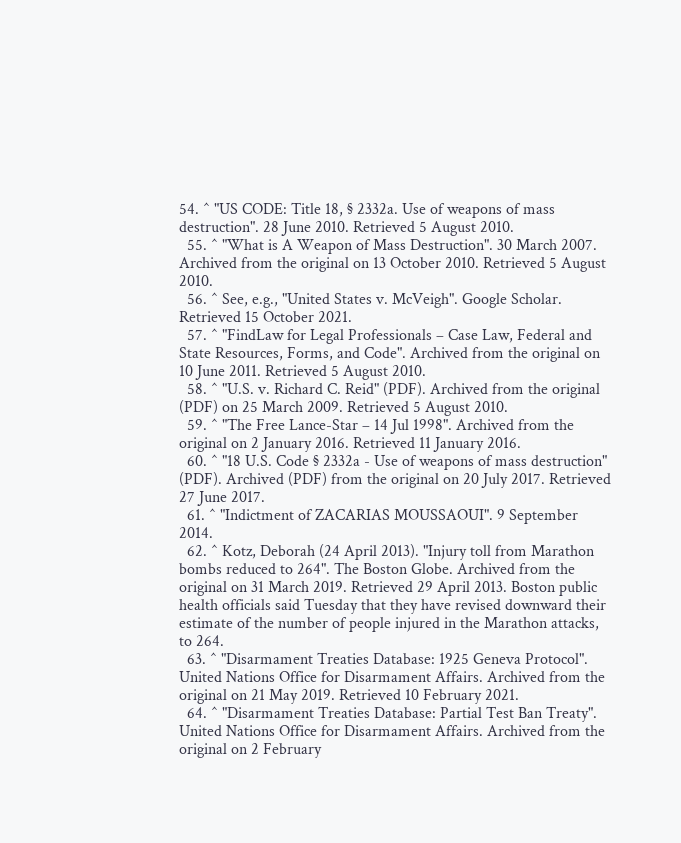54. ^ "US CODE: Title 18, § 2332a. Use of weapons of mass destruction". 28 June 2010. Retrieved 5 August 2010.
  55. ^ "What is A Weapon of Mass Destruction". 30 March 2007. Archived from the original on 13 October 2010. Retrieved 5 August 2010.
  56. ^ See, e.g., "United States v. McVeigh". Google Scholar. Retrieved 15 October 2021.
  57. ^ "FindLaw for Legal Professionals – Case Law, Federal and State Resources, Forms, and Code". Archived from the original on 10 June 2011. Retrieved 5 August 2010.
  58. ^ "U.S. v. Richard C. Reid" (PDF). Archived from the original (PDF) on 25 March 2009. Retrieved 5 August 2010.
  59. ^ "The Free Lance-Star – 14 Jul 1998". Archived from the original on 2 January 2016. Retrieved 11 January 2016.
  60. ^ "18 U.S. Code § 2332a - Use of weapons of mass destruction" (PDF). Archived (PDF) from the original on 20 July 2017. Retrieved 27 June 2017.
  61. ^ "Indictment of ZACARIAS MOUSSAOUI". 9 September 2014.
  62. ^ Kotz, Deborah (24 April 2013). "Injury toll from Marathon bombs reduced to 264". The Boston Globe. Archived from the original on 31 March 2019. Retrieved 29 April 2013. Boston public health officials said Tuesday that they have revised downward their estimate of the number of people injured in the Marathon attacks, to 264.
  63. ^ "Disarmament Treaties Database: 1925 Geneva Protocol". United Nations Office for Disarmament Affairs. Archived from the original on 21 May 2019. Retrieved 10 February 2021.
  64. ^ "Disarmament Treaties Database: Partial Test Ban Treaty". United Nations Office for Disarmament Affairs. Archived from the original on 2 February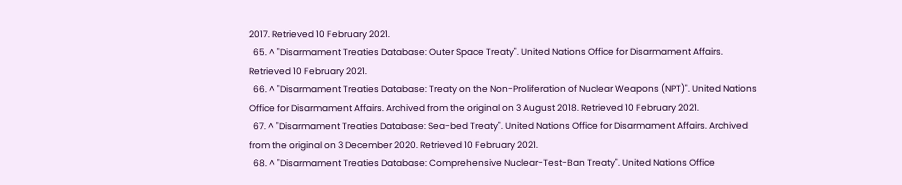2017. Retrieved 10 February 2021.
  65. ^ "Disarmament Treaties Database: Outer Space Treaty". United Nations Office for Disarmament Affairs. Retrieved 10 February 2021.
  66. ^ "Disarmament Treaties Database: Treaty on the Non-Proliferation of Nuclear Weapons (NPT)". United Nations Office for Disarmament Affairs. Archived from the original on 3 August 2018. Retrieved 10 February 2021.
  67. ^ "Disarmament Treaties Database: Sea-bed Treaty". United Nations Office for Disarmament Affairs. Archived from the original on 3 December 2020. Retrieved 10 February 2021.
  68. ^ "Disarmament Treaties Database: Comprehensive Nuclear-Test-Ban Treaty". United Nations Office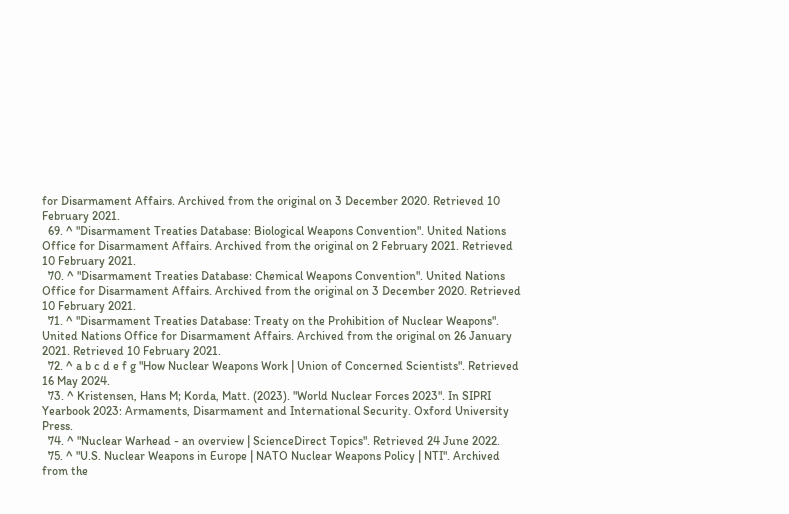for Disarmament Affairs. Archived from the original on 3 December 2020. Retrieved 10 February 2021.
  69. ^ "Disarmament Treaties Database: Biological Weapons Convention". United Nations Office for Disarmament Affairs. Archived from the original on 2 February 2021. Retrieved 10 February 2021.
  70. ^ "Disarmament Treaties Database: Chemical Weapons Convention". United Nations Office for Disarmament Affairs. Archived from the original on 3 December 2020. Retrieved 10 February 2021.
  71. ^ "Disarmament Treaties Database: Treaty on the Prohibition of Nuclear Weapons". United Nations Office for Disarmament Affairs. Archived from the original on 26 January 2021. Retrieved 10 February 2021.
  72. ^ a b c d e f g "How Nuclear Weapons Work | Union of Concerned Scientists". Retrieved 16 May 2024.
  73. ^ Kristensen, Hans M; Korda, Matt. (2023). "World Nuclear Forces 2023". In SIPRI Yearbook 2023: Armaments, Disarmament and International Security. Oxford University Press.
  74. ^ "Nuclear Warhead - an overview | ScienceDirect Topics". Retrieved 24 June 2022.
  75. ^ "U.S. Nuclear Weapons in Europe | NATO Nuclear Weapons Policy | NTI". Archived from the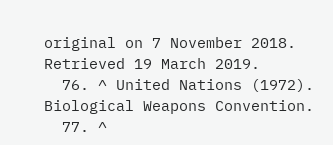original on 7 November 2018. Retrieved 19 March 2019.
  76. ^ United Nations (1972). Biological Weapons Convention.
  77. ^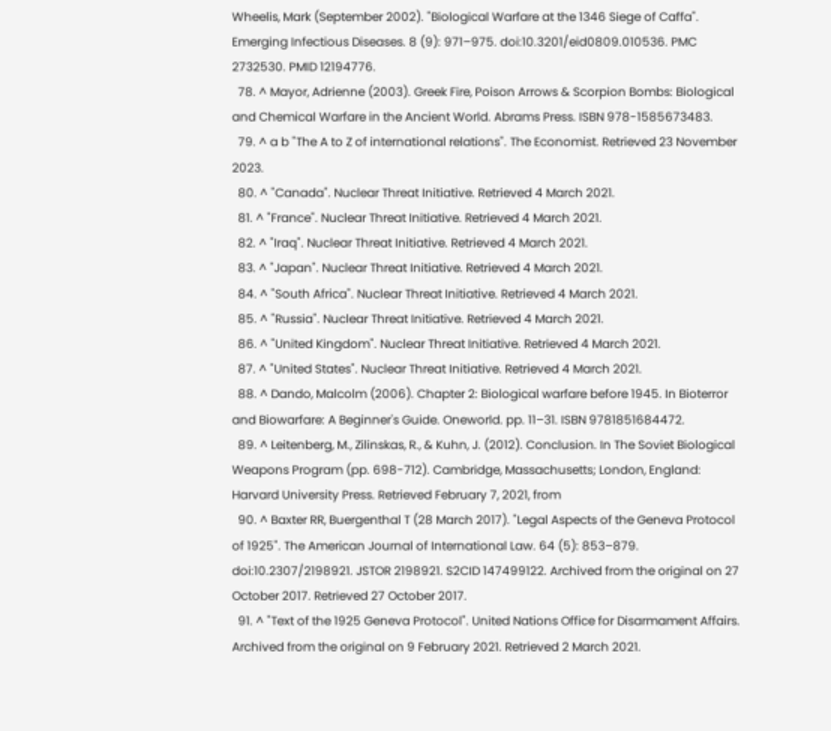Wheelis, Mark (September 2002). "Biological Warfare at the 1346 Siege of Caffa". Emerging Infectious Diseases. 8 (9): 971–975. doi:10.3201/eid0809.010536. PMC 2732530. PMID 12194776.
  78. ^ Mayor, Adrienne (2003). Greek Fire, Poison Arrows & Scorpion Bombs: Biological and Chemical Warfare in the Ancient World. Abrams Press. ISBN 978-1585673483.
  79. ^ a b "The A to Z of international relations". The Economist. Retrieved 23 November 2023.
  80. ^ "Canada". Nuclear Threat Initiative. Retrieved 4 March 2021.
  81. ^ "France". Nuclear Threat Initiative. Retrieved 4 March 2021.
  82. ^ "Iraq". Nuclear Threat Initiative. Retrieved 4 March 2021.
  83. ^ "Japan". Nuclear Threat Initiative. Retrieved 4 March 2021.
  84. ^ "South Africa". Nuclear Threat Initiative. Retrieved 4 March 2021.
  85. ^ "Russia". Nuclear Threat Initiative. Retrieved 4 March 2021.
  86. ^ "United Kingdom". Nuclear Threat Initiative. Retrieved 4 March 2021.
  87. ^ "United States". Nuclear Threat Initiative. Retrieved 4 March 2021.
  88. ^ Dando, Malcolm (2006). Chapter 2: Biological warfare before 1945. In Bioterror and Biowarfare: A Beginner's Guide. Oneworld. pp. 11–31. ISBN 9781851684472.
  89. ^ Leitenberg, M., Zilinskas, R., & Kuhn, J. (2012). Conclusion. In The Soviet Biological Weapons Program (pp. 698-712). Cambridge, Massachusetts; London, England: Harvard University Press. Retrieved February 7, 2021, from
  90. ^ Baxter RR, Buergenthal T (28 March 2017). "Legal Aspects of the Geneva Protocol of 1925". The American Journal of International Law. 64 (5): 853–879. doi:10.2307/2198921. JSTOR 2198921. S2CID 147499122. Archived from the original on 27 October 2017. Retrieved 27 October 2017.
  91. ^ "Text of the 1925 Geneva Protocol". United Nations Office for Disarmament Affairs. Archived from the original on 9 February 2021. Retrieved 2 March 2021.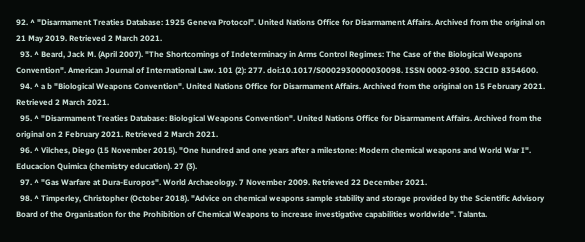92. ^ "Disarmament Treaties Database: 1925 Geneva Protocol". United Nations Office for Disarmament Affairs. Archived from the original on 21 May 2019. Retrieved 2 March 2021.
  93. ^ Beard, Jack M. (April 2007). "The Shortcomings of Indeterminacy in Arms Control Regimes: The Case of the Biological Weapons Convention". American Journal of International Law. 101 (2): 277. doi:10.1017/S0002930000030098. ISSN 0002-9300. S2CID 8354600.
  94. ^ a b "Biological Weapons Convention". United Nations Office for Disarmament Affairs. Archived from the original on 15 February 2021. Retrieved 2 March 2021.
  95. ^ "Disarmament Treaties Database: Biological Weapons Convention". United Nations Office for Disarmament Affairs. Archived from the original on 2 February 2021. Retrieved 2 March 2021.
  96. ^ Vilches, Diego (15 November 2015). "One hundred and one years after a milestone: Modern chemical weapons and World War I". Educacion Quimica (chemistry education). 27 (3).
  97. ^ "Gas Warfare at Dura-Europos". World Archaeology. 7 November 2009. Retrieved 22 December 2021.
  98. ^ Timperley, Christopher (October 2018). "Advice on chemical weapons sample stability and storage provided by the Scientific Advisory Board of the Organisation for the Prohibition of Chemical Weapons to increase investigative capabilities worldwide". Talanta.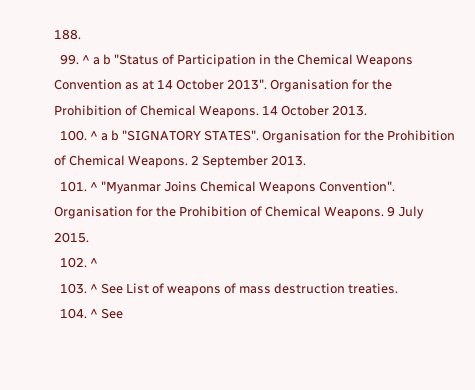188.
  99. ^ a b "Status of Participation in the Chemical Weapons Convention as at 14 October 2013". Organisation for the Prohibition of Chemical Weapons. 14 October 2013.
  100. ^ a b "SIGNATORY STATES". Organisation for the Prohibition of Chemical Weapons. 2 September 2013.
  101. ^ "Myanmar Joins Chemical Weapons Convention". Organisation for the Prohibition of Chemical Weapons. 9 July 2015.
  102. ^
  103. ^ See List of weapons of mass destruction treaties.
  104. ^ See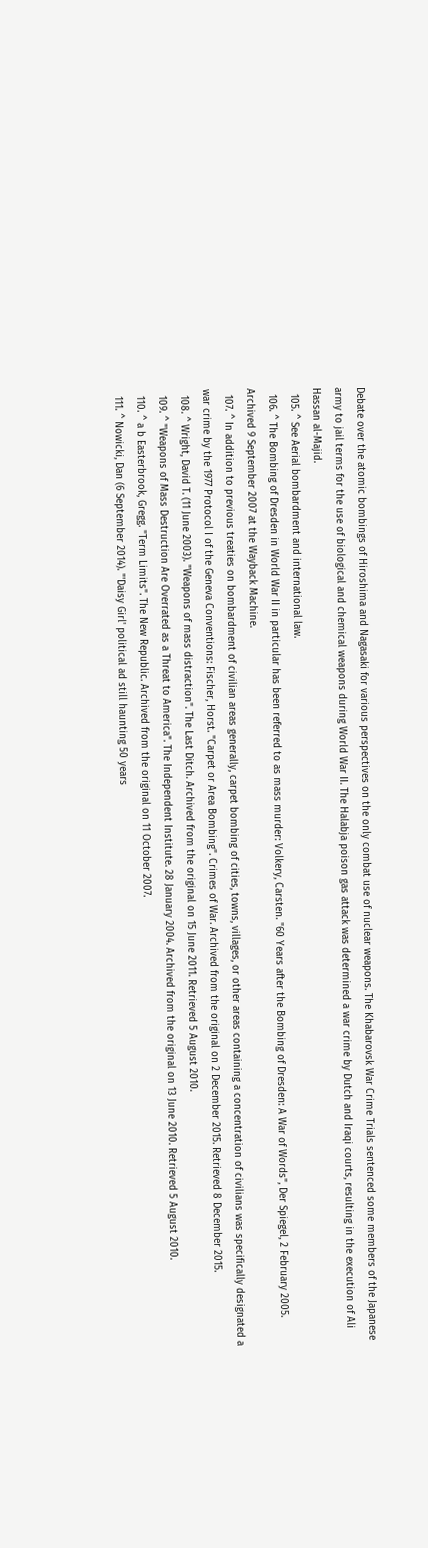Debate over the atomic bombings of Hiroshima and Nagasaki for various perspectives on the only combat use of nuclear weapons. The Khabarovsk War Crime Trials sentenced some members of the Japanese army to jail terms for the use of biological and chemical weapons during World War II. The Halabja poison gas attack was determined a war crime by Dutch and Iraqi courts, resulting in the execution of Ali Hassan al-Majid.
  105. ^ See Aerial bombardment and international law.
  106. ^ The Bombing of Dresden in World War II in particular has been referred to as mass murder: Volkery, Carsten. "60 Years after the Bombing of Dresden: A War of Words", Der Spiegel, 2 February 2005. Archived 9 September 2007 at the Wayback Machine.
  107. ^ In addition to previous treaties on bombardment of civilian areas generally, carpet bombing of cities, towns, villages, or other areas containing a concentration of civilians was specifically designated a war crime by the 1977 Protocol I of the Geneva Conventions: Fischer, Horst. "Carpet or Area Bombing". Crimes of War. Archived from the original on 2 December 2015. Retrieved 8 December 2015.
  108. ^ Wright, David T. (11 June 2003). "Weapons of mass distraction". The Last Ditch. Archived from the original on 15 June 2011. Retrieved 5 August 2010.
  109. ^ "Weapons of Mass Destruction Are Overrated as a Threat to America". The Independent Institute. 28 January 2004. Archived from the original on 13 June 2010. Retrieved 5 August 2010.
  110. ^ a b Easterbrook, Gregg. "Term Limits". The New Republic. Archived from the original on 11 October 2007.
  111. ^ Nowicki, Dan (6 September 2014). "'Daisy Girl' political ad still haunting 50 years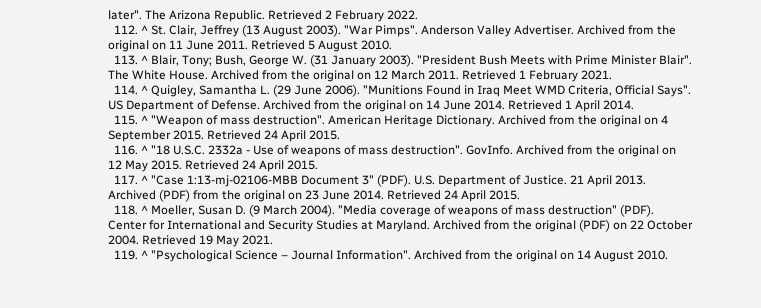later". The Arizona Republic. Retrieved 2 February 2022.
  112. ^ St. Clair, Jeffrey (13 August 2003). "War Pimps". Anderson Valley Advertiser. Archived from the original on 11 June 2011. Retrieved 5 August 2010.
  113. ^ Blair, Tony; Bush, George W. (31 January 2003). "President Bush Meets with Prime Minister Blair". The White House. Archived from the original on 12 March 2011. Retrieved 1 February 2021.
  114. ^ Quigley, Samantha L. (29 June 2006). "Munitions Found in Iraq Meet WMD Criteria, Official Says". US Department of Defense. Archived from the original on 14 June 2014. Retrieved 1 April 2014.
  115. ^ "Weapon of mass destruction". American Heritage Dictionary. Archived from the original on 4 September 2015. Retrieved 24 April 2015.
  116. ^ "18 U.S.C. 2332a - Use of weapons of mass destruction". GovInfo. Archived from the original on 12 May 2015. Retrieved 24 April 2015.
  117. ^ "Case 1:13-mj-02106-MBB Document 3" (PDF). U.S. Department of Justice. 21 April 2013. Archived (PDF) from the original on 23 June 2014. Retrieved 24 April 2015.
  118. ^ Moeller, Susan D. (9 March 2004). "Media coverage of weapons of mass destruction" (PDF). Center for International and Security Studies at Maryland. Archived from the original (PDF) on 22 October 2004. Retrieved 19 May 2021.
  119. ^ "Psychological Science – Journal Information". Archived from the original on 14 August 2010.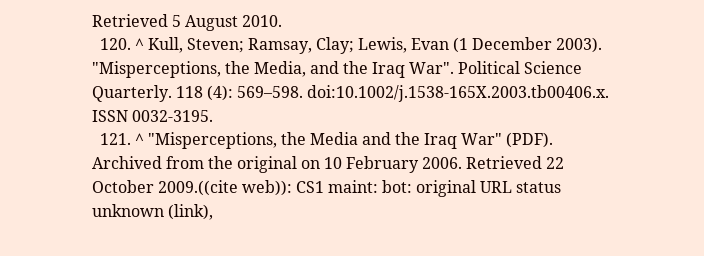Retrieved 5 August 2010.
  120. ^ Kull, Steven; Ramsay, Clay; Lewis, Evan (1 December 2003). "Misperceptions, the Media, and the Iraq War". Political Science Quarterly. 118 (4): 569–598. doi:10.1002/j.1538-165X.2003.tb00406.x. ISSN 0032-3195.
  121. ^ "Misperceptions, the Media and the Iraq War" (PDF). Archived from the original on 10 February 2006. Retrieved 22 October 2009.((cite web)): CS1 maint: bot: original URL status unknown (link),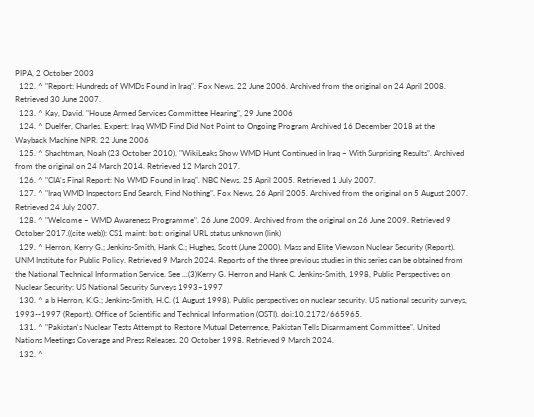PIPA, 2 October 2003
  122. ^ "Report: Hundreds of WMDs Found in Iraq". Fox News. 22 June 2006. Archived from the original on 24 April 2008. Retrieved 30 June 2007.
  123. ^ Kay, David. "House Armed Services Committee Hearing", 29 June 2006
  124. ^ Duelfer, Charles. Expert: Iraq WMD Find Did Not Point to Ongoing Program Archived 16 December 2018 at the Wayback Machine NPR. 22 June 2006
  125. ^ Shachtman, Noah (23 October 2010). "WikiLeaks Show WMD Hunt Continued in Iraq – With Surprising Results". Archived from the original on 24 March 2014. Retrieved 12 March 2017.
  126. ^ "CIA's Final Report: No WMD Found in Iraq". NBC News. 25 April 2005. Retrieved 1 July 2007.
  127. ^ "Iraq WMD Inspectors End Search, Find Nothing". Fox News. 26 April 2005. Archived from the original on 5 August 2007. Retrieved 24 July 2007.
  128. ^ "Welcome – WMD Awareness Programme". 26 June 2009. Archived from the original on 26 June 2009. Retrieved 9 October 2017.((cite web)): CS1 maint: bot: original URL status unknown (link)
  129. ^ Herron, Kerry G.; Jenkins-Smith, Hank C.; Hughes, Scott (June 2000). Mass and Elite Viewson Nuclear Security (Report). UNM Institute for Public Policy. Retrieved 9 March 2024. Reports of the three previous studies in this series can be obtained from the National Technical Information Service. See ...(3)Kerry G. Herron and Hank C. Jenkins-Smith, 1998, Public Perspectives on Nuclear Security: US National Security Surveys 1993–1997
  130. ^ a b Herron, K.G.; Jenkins-Smith, H.C. (1 August 1998). Public perspectives on nuclear security. US national security surveys, 1993--1997 (Report). Office of Scientific and Technical Information (OSTI). doi:10.2172/665965.
  131. ^ "Pakistan's Nuclear Tests Attempt to Restore Mutual Deterrence, Pakistan Tells Disarmament Committee". United Nations Meetings Coverage and Press Releases. 20 October 1998. Retrieved 9 March 2024.
  132. ^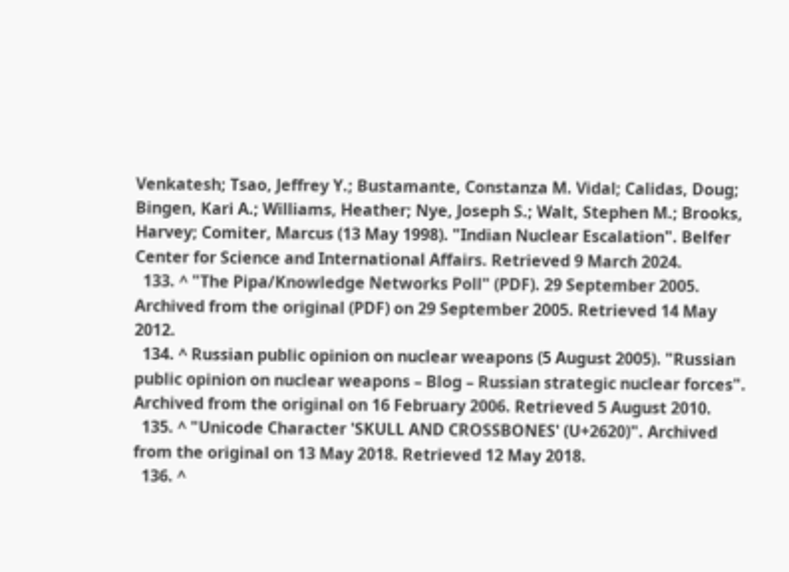Venkatesh; Tsao, Jeffrey Y.; Bustamante, Constanza M. Vidal; Calidas, Doug; Bingen, Kari A.; Williams, Heather; Nye, Joseph S.; Walt, Stephen M.; Brooks, Harvey; Comiter, Marcus (13 May 1998). "Indian Nuclear Escalation". Belfer Center for Science and International Affairs. Retrieved 9 March 2024.
  133. ^ "The Pipa/Knowledge Networks Poll" (PDF). 29 September 2005. Archived from the original (PDF) on 29 September 2005. Retrieved 14 May 2012.
  134. ^ Russian public opinion on nuclear weapons (5 August 2005). "Russian public opinion on nuclear weapons – Blog – Russian strategic nuclear forces". Archived from the original on 16 February 2006. Retrieved 5 August 2010.
  135. ^ "Unicode Character 'SKULL AND CROSSBONES' (U+2620)". Archived from the original on 13 May 2018. Retrieved 12 May 2018.
  136. ^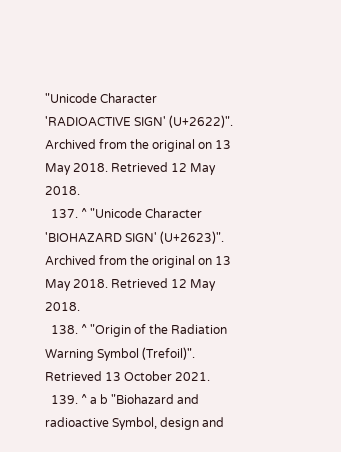"Unicode Character 'RADIOACTIVE SIGN' (U+2622)". Archived from the original on 13 May 2018. Retrieved 12 May 2018.
  137. ^ "Unicode Character 'BIOHAZARD SIGN' (U+2623)". Archived from the original on 13 May 2018. Retrieved 12 May 2018.
  138. ^ "Origin of the Radiation Warning Symbol (Trefoil)". Retrieved 13 October 2021.
  139. ^ a b "Biohazard and radioactive Symbol, design and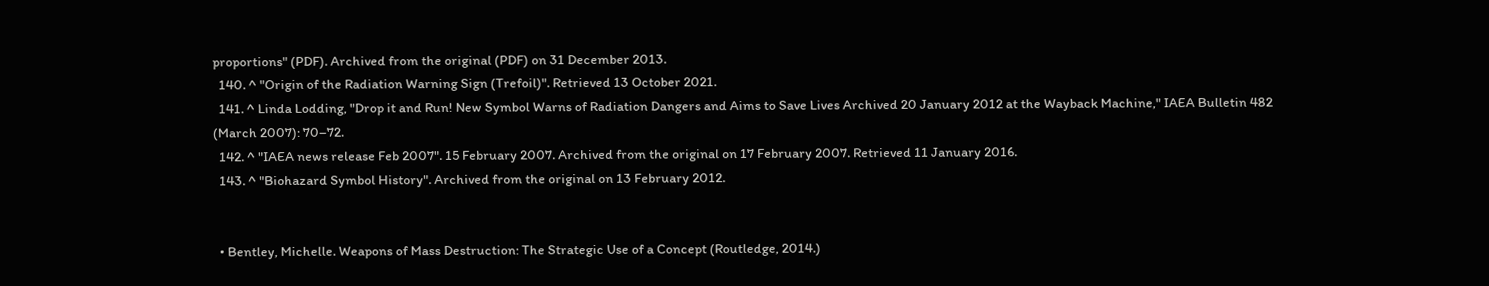proportions" (PDF). Archived from the original (PDF) on 31 December 2013.
  140. ^ "Origin of the Radiation Warning Sign (Trefoil)". Retrieved 13 October 2021.
  141. ^ Linda Lodding, "Drop it and Run! New Symbol Warns of Radiation Dangers and Aims to Save Lives Archived 20 January 2012 at the Wayback Machine," IAEA Bulletin 482 (March 2007): 70–72.
  142. ^ "IAEA news release Feb 2007". 15 February 2007. Archived from the original on 17 February 2007. Retrieved 11 January 2016.
  143. ^ "Biohazard Symbol History". Archived from the original on 13 February 2012.


  • Bentley, Michelle. Weapons of Mass Destruction: The Strategic Use of a Concept (Routledge, 2014.)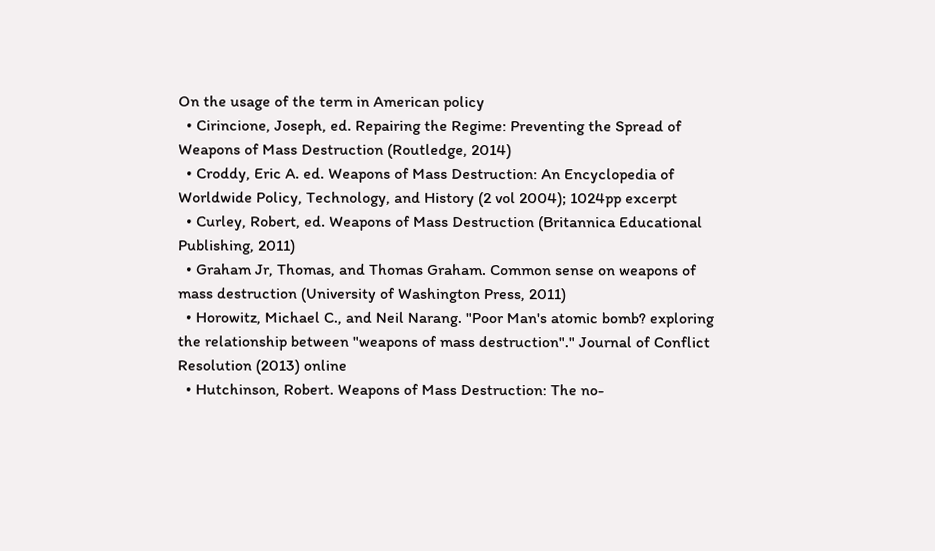On the usage of the term in American policy
  • Cirincione, Joseph, ed. Repairing the Regime: Preventing the Spread of Weapons of Mass Destruction (Routledge, 2014)
  • Croddy, Eric A. ed. Weapons of Mass Destruction: An Encyclopedia of Worldwide Policy, Technology, and History (2 vol 2004); 1024pp excerpt
  • Curley, Robert, ed. Weapons of Mass Destruction (Britannica Educational Publishing, 2011)
  • Graham Jr, Thomas, and Thomas Graham. Common sense on weapons of mass destruction (University of Washington Press, 2011)
  • Horowitz, Michael C., and Neil Narang. "Poor Man's atomic bomb? exploring the relationship between "weapons of mass destruction"." Journal of Conflict Resolution (2013) online
  • Hutchinson, Robert. Weapons of Mass Destruction: The no-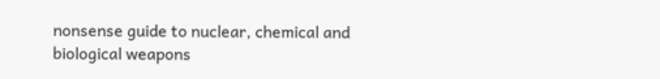nonsense guide to nuclear, chemical and biological weapons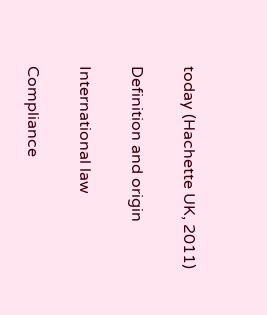today (Hachette UK, 2011)

Definition and origin

International law

Compliance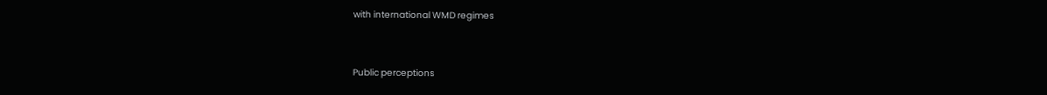with international WMD regimes



Public perceptions